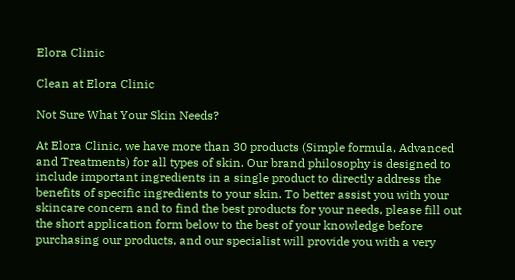Elora Clinic

Clean at Elora Clinic

Not Sure What Your Skin Needs?

At Elora Clinic, we have more than 30 products (Simple formula, Advanced and Treatments) for all types of skin. Our brand philosophy is designed to include important ingredients in a single product to directly address the benefits of specific ingredients to your skin. To better assist you with your skincare concern and to find the best products for your needs, please fill out the short application form below to the best of your knowledge before purchasing our products, and our specialist will provide you with a very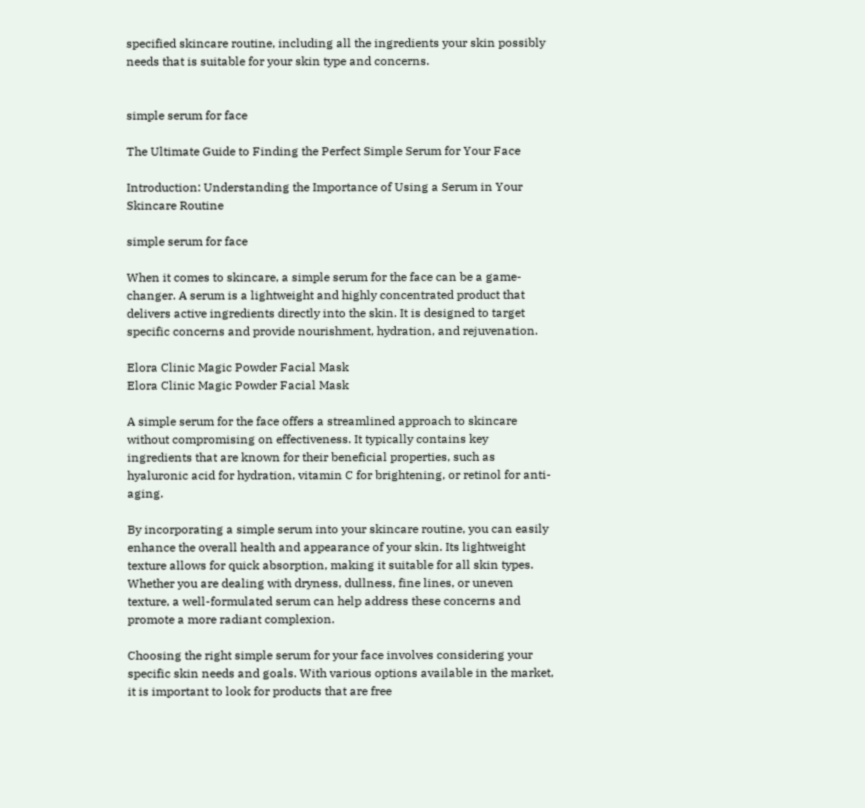specified skincare routine, including all the ingredients your skin possibly needs that is suitable for your skin type and concerns.


simple serum for face

The Ultimate Guide to Finding the Perfect Simple Serum for Your Face

Introduction: Understanding the Importance of Using a Serum in Your Skincare Routine

simple serum for face

When it comes to skincare, a simple serum for the face can be a game-changer. A serum is a lightweight and highly concentrated product that delivers active ingredients directly into the skin. It is designed to target specific concerns and provide nourishment, hydration, and rejuvenation.

Elora Clinic Magic Powder Facial Mask
Elora Clinic Magic Powder Facial Mask

A simple serum for the face offers a streamlined approach to skincare without compromising on effectiveness. It typically contains key ingredients that are known for their beneficial properties, such as hyaluronic acid for hydration, vitamin C for brightening, or retinol for anti-aging.

By incorporating a simple serum into your skincare routine, you can easily enhance the overall health and appearance of your skin. Its lightweight texture allows for quick absorption, making it suitable for all skin types. Whether you are dealing with dryness, dullness, fine lines, or uneven texture, a well-formulated serum can help address these concerns and promote a more radiant complexion.

Choosing the right simple serum for your face involves considering your specific skin needs and goals. With various options available in the market, it is important to look for products that are free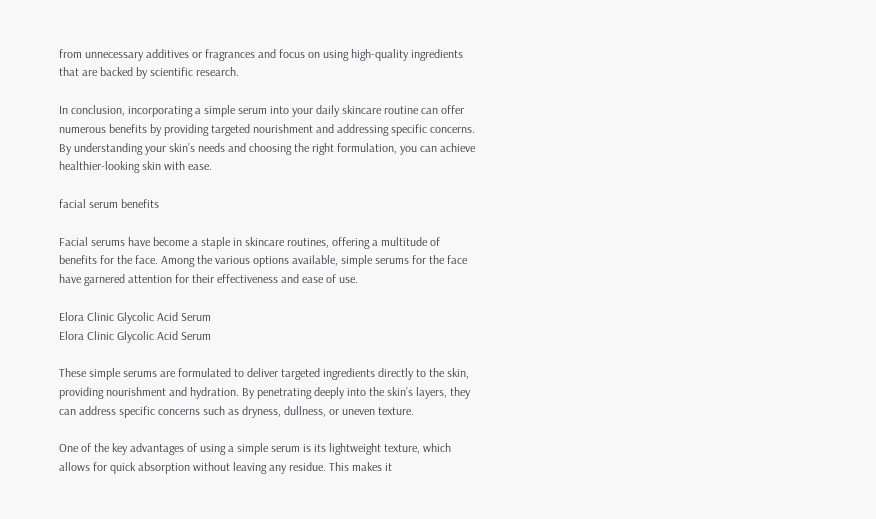from unnecessary additives or fragrances and focus on using high-quality ingredients that are backed by scientific research.

In conclusion, incorporating a simple serum into your daily skincare routine can offer numerous benefits by providing targeted nourishment and addressing specific concerns. By understanding your skin’s needs and choosing the right formulation, you can achieve healthier-looking skin with ease.

facial serum benefits

Facial serums have become a staple in skincare routines, offering a multitude of benefits for the face. Among the various options available, simple serums for the face have garnered attention for their effectiveness and ease of use.

Elora Clinic Glycolic Acid Serum
Elora Clinic Glycolic Acid Serum

These simple serums are formulated to deliver targeted ingredients directly to the skin, providing nourishment and hydration. By penetrating deeply into the skin’s layers, they can address specific concerns such as dryness, dullness, or uneven texture.

One of the key advantages of using a simple serum is its lightweight texture, which allows for quick absorption without leaving any residue. This makes it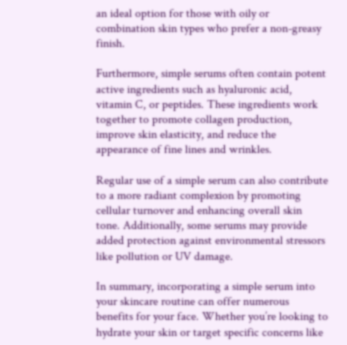an ideal option for those with oily or combination skin types who prefer a non-greasy finish.

Furthermore, simple serums often contain potent active ingredients such as hyaluronic acid, vitamin C, or peptides. These ingredients work together to promote collagen production, improve skin elasticity, and reduce the appearance of fine lines and wrinkles.

Regular use of a simple serum can also contribute to a more radiant complexion by promoting cellular turnover and enhancing overall skin tone. Additionally, some serums may provide added protection against environmental stressors like pollution or UV damage.

In summary, incorporating a simple serum into your skincare routine can offer numerous benefits for your face. Whether you’re looking to hydrate your skin or target specific concerns like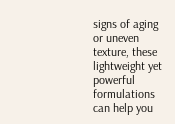signs of aging or uneven texture, these lightweight yet powerful formulations can help you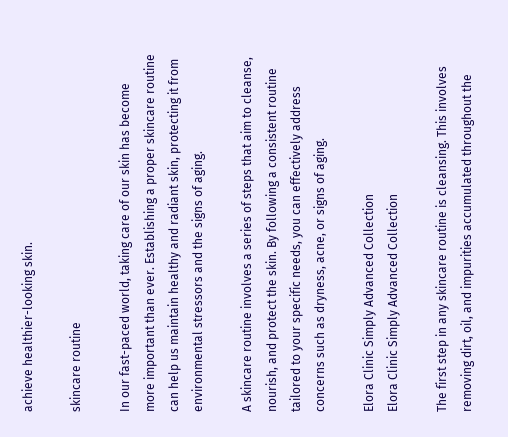achieve healthier-looking skin.

skincare routine

In our fast-paced world, taking care of our skin has become more important than ever. Establishing a proper skincare routine can help us maintain healthy and radiant skin, protecting it from environmental stressors and the signs of aging.

A skincare routine involves a series of steps that aim to cleanse, nourish, and protect the skin. By following a consistent routine tailored to your specific needs, you can effectively address concerns such as dryness, acne, or signs of aging.

Elora Clinic Simply Advanced Collection
Elora Clinic Simply Advanced Collection

The first step in any skincare routine is cleansing. This involves removing dirt, oil, and impurities accumulated throughout the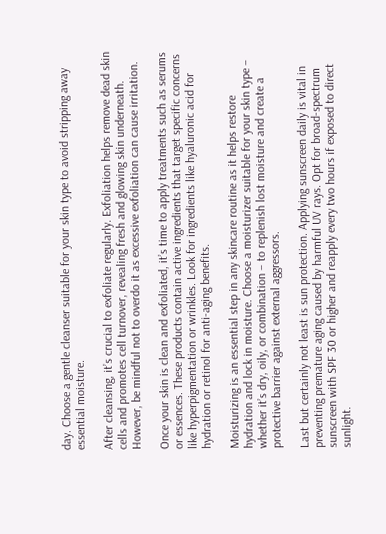day. Choose a gentle cleanser suitable for your skin type to avoid stripping away essential moisture.

After cleansing, it’s crucial to exfoliate regularly. Exfoliation helps remove dead skin cells and promotes cell turnover, revealing fresh and glowing skin underneath. However, be mindful not to overdo it as excessive exfoliation can cause irritation.

Once your skin is clean and exfoliated, it’s time to apply treatments such as serums or essences. These products contain active ingredients that target specific concerns like hyperpigmentation or wrinkles. Look for ingredients like hyaluronic acid for hydration or retinol for anti-aging benefits.

Moisturizing is an essential step in any skincare routine as it helps restore hydration and lock in moisture. Choose a moisturizer suitable for your skin type – whether it’s dry, oily, or combination – to replenish lost moisture and create a protective barrier against external aggressors.

Last but certainly not least is sun protection. Applying sunscreen daily is vital in preventing premature aging caused by harmful UV rays. Opt for broad-spectrum sunscreen with SPF 30 or higher and reapply every two hours if exposed to direct sunlight.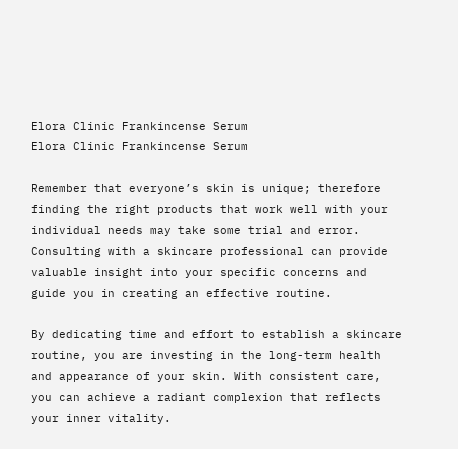Elora Clinic Frankincense Serum
Elora Clinic Frankincense Serum

Remember that everyone’s skin is unique; therefore finding the right products that work well with your individual needs may take some trial and error. Consulting with a skincare professional can provide valuable insight into your specific concerns and guide you in creating an effective routine.

By dedicating time and effort to establish a skincare routine, you are investing in the long-term health and appearance of your skin. With consistent care, you can achieve a radiant complexion that reflects your inner vitality.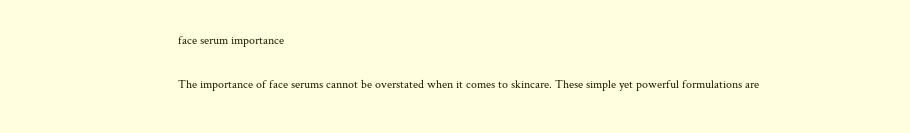face serum importance

The importance of face serums cannot be overstated when it comes to skincare. These simple yet powerful formulations are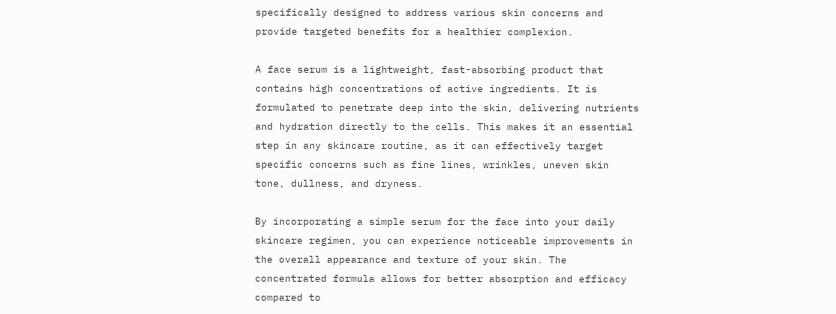specifically designed to address various skin concerns and provide targeted benefits for a healthier complexion.

A face serum is a lightweight, fast-absorbing product that contains high concentrations of active ingredients. It is formulated to penetrate deep into the skin, delivering nutrients and hydration directly to the cells. This makes it an essential step in any skincare routine, as it can effectively target specific concerns such as fine lines, wrinkles, uneven skin tone, dullness, and dryness.

By incorporating a simple serum for the face into your daily skincare regimen, you can experience noticeable improvements in the overall appearance and texture of your skin. The concentrated formula allows for better absorption and efficacy compared to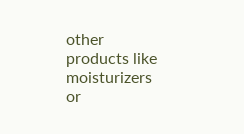other products like moisturizers or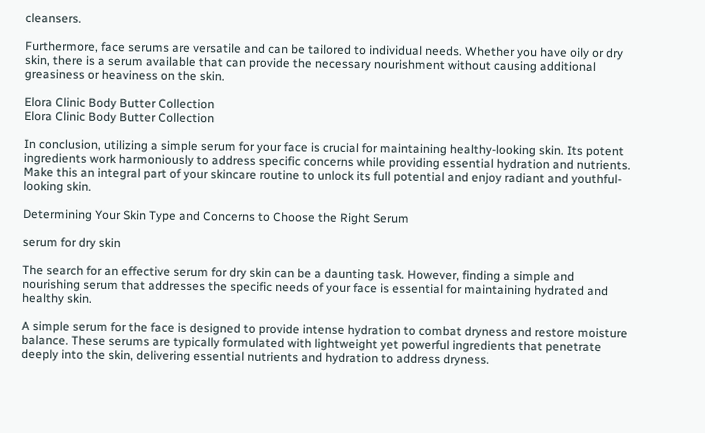cleansers.

Furthermore, face serums are versatile and can be tailored to individual needs. Whether you have oily or dry skin, there is a serum available that can provide the necessary nourishment without causing additional greasiness or heaviness on the skin.

Elora Clinic Body Butter Collection
Elora Clinic Body Butter Collection

In conclusion, utilizing a simple serum for your face is crucial for maintaining healthy-looking skin. Its potent ingredients work harmoniously to address specific concerns while providing essential hydration and nutrients. Make this an integral part of your skincare routine to unlock its full potential and enjoy radiant and youthful-looking skin.

Determining Your Skin Type and Concerns to Choose the Right Serum

serum for dry skin

The search for an effective serum for dry skin can be a daunting task. However, finding a simple and nourishing serum that addresses the specific needs of your face is essential for maintaining hydrated and healthy skin.

A simple serum for the face is designed to provide intense hydration to combat dryness and restore moisture balance. These serums are typically formulated with lightweight yet powerful ingredients that penetrate deeply into the skin, delivering essential nutrients and hydration to address dryness.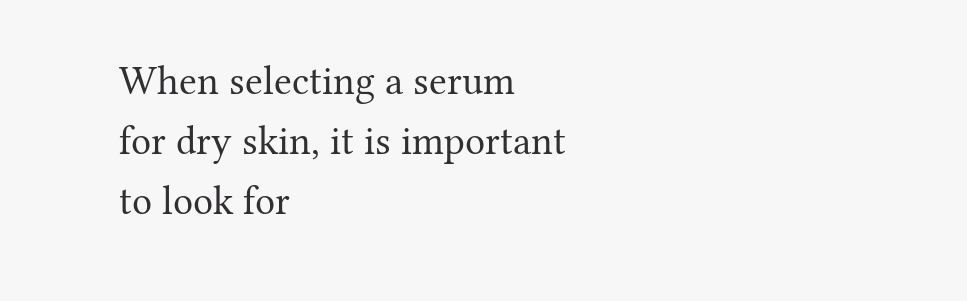When selecting a serum for dry skin, it is important to look for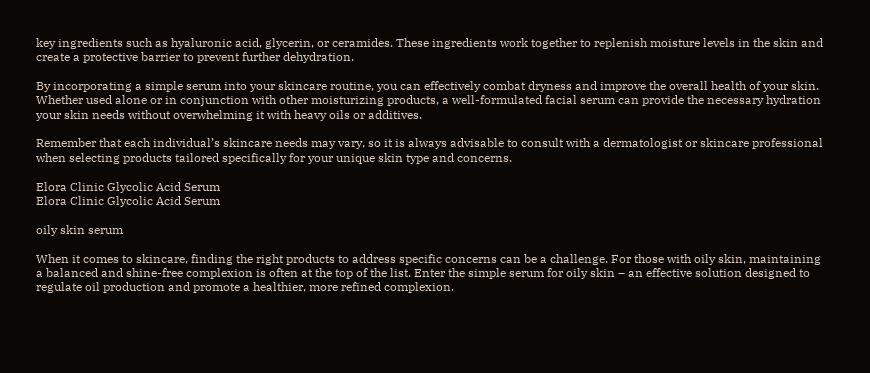key ingredients such as hyaluronic acid, glycerin, or ceramides. These ingredients work together to replenish moisture levels in the skin and create a protective barrier to prevent further dehydration.

By incorporating a simple serum into your skincare routine, you can effectively combat dryness and improve the overall health of your skin. Whether used alone or in conjunction with other moisturizing products, a well-formulated facial serum can provide the necessary hydration your skin needs without overwhelming it with heavy oils or additives.

Remember that each individual’s skincare needs may vary, so it is always advisable to consult with a dermatologist or skincare professional when selecting products tailored specifically for your unique skin type and concerns.

Elora Clinic Glycolic Acid Serum
Elora Clinic Glycolic Acid Serum

oily skin serum

When it comes to skincare, finding the right products to address specific concerns can be a challenge. For those with oily skin, maintaining a balanced and shine-free complexion is often at the top of the list. Enter the simple serum for oily skin – an effective solution designed to regulate oil production and promote a healthier, more refined complexion.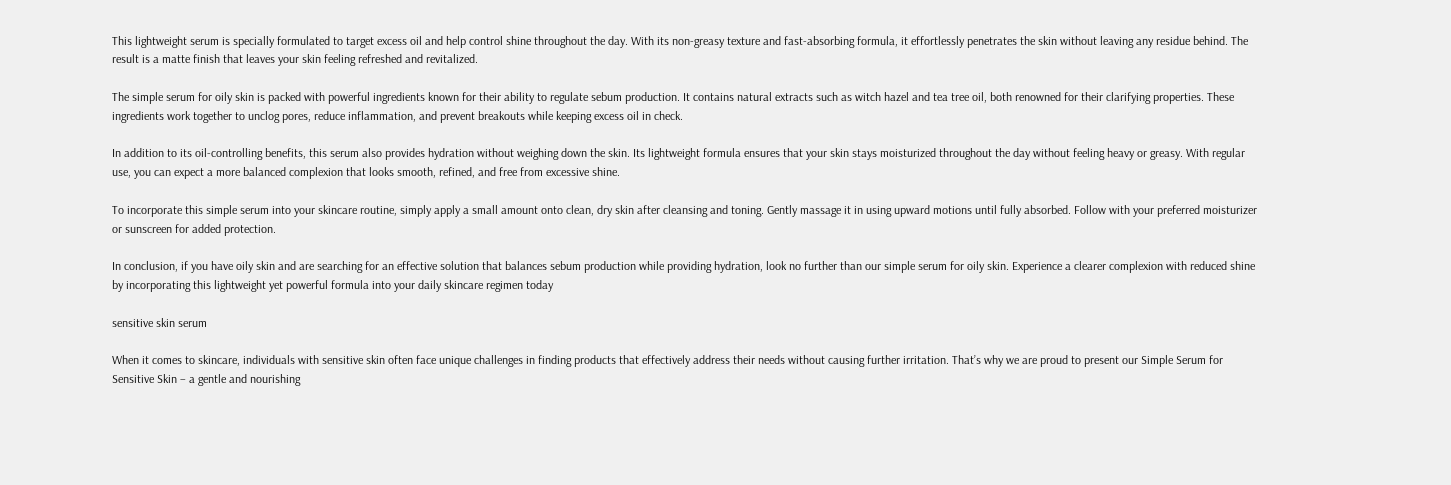This lightweight serum is specially formulated to target excess oil and help control shine throughout the day. With its non-greasy texture and fast-absorbing formula, it effortlessly penetrates the skin without leaving any residue behind. The result is a matte finish that leaves your skin feeling refreshed and revitalized.

The simple serum for oily skin is packed with powerful ingredients known for their ability to regulate sebum production. It contains natural extracts such as witch hazel and tea tree oil, both renowned for their clarifying properties. These ingredients work together to unclog pores, reduce inflammation, and prevent breakouts while keeping excess oil in check.

In addition to its oil-controlling benefits, this serum also provides hydration without weighing down the skin. Its lightweight formula ensures that your skin stays moisturized throughout the day without feeling heavy or greasy. With regular use, you can expect a more balanced complexion that looks smooth, refined, and free from excessive shine.

To incorporate this simple serum into your skincare routine, simply apply a small amount onto clean, dry skin after cleansing and toning. Gently massage it in using upward motions until fully absorbed. Follow with your preferred moisturizer or sunscreen for added protection.

In conclusion, if you have oily skin and are searching for an effective solution that balances sebum production while providing hydration, look no further than our simple serum for oily skin. Experience a clearer complexion with reduced shine by incorporating this lightweight yet powerful formula into your daily skincare regimen today

sensitive skin serum

When it comes to skincare, individuals with sensitive skin often face unique challenges in finding products that effectively address their needs without causing further irritation. That’s why we are proud to present our Simple Serum for Sensitive Skin – a gentle and nourishing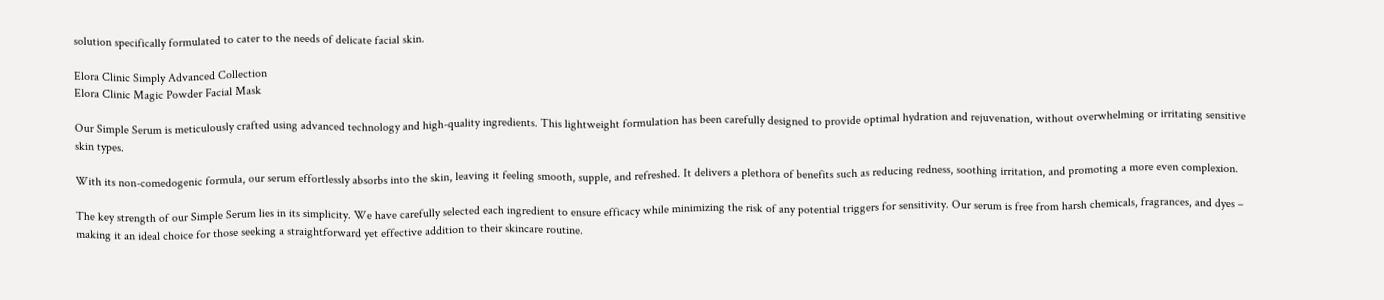solution specifically formulated to cater to the needs of delicate facial skin.

Elora Clinic Simply Advanced Collection
Elora Clinic Magic Powder Facial Mask

Our Simple Serum is meticulously crafted using advanced technology and high-quality ingredients. This lightweight formulation has been carefully designed to provide optimal hydration and rejuvenation, without overwhelming or irritating sensitive skin types.

With its non-comedogenic formula, our serum effortlessly absorbs into the skin, leaving it feeling smooth, supple, and refreshed. It delivers a plethora of benefits such as reducing redness, soothing irritation, and promoting a more even complexion.

The key strength of our Simple Serum lies in its simplicity. We have carefully selected each ingredient to ensure efficacy while minimizing the risk of any potential triggers for sensitivity. Our serum is free from harsh chemicals, fragrances, and dyes – making it an ideal choice for those seeking a straightforward yet effective addition to their skincare routine.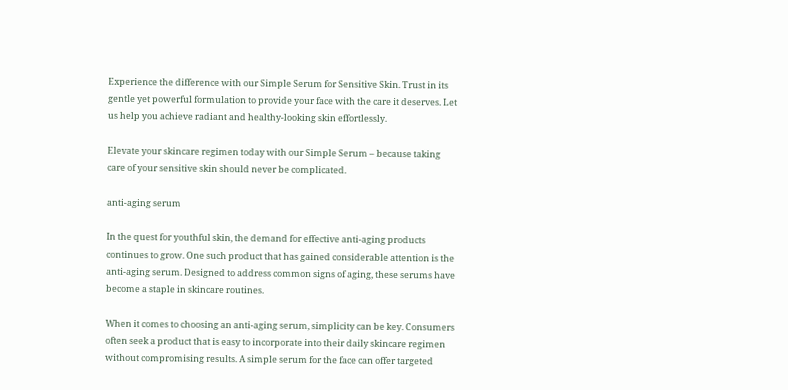Experience the difference with our Simple Serum for Sensitive Skin. Trust in its gentle yet powerful formulation to provide your face with the care it deserves. Let us help you achieve radiant and healthy-looking skin effortlessly.

Elevate your skincare regimen today with our Simple Serum – because taking care of your sensitive skin should never be complicated.

anti-aging serum

In the quest for youthful skin, the demand for effective anti-aging products continues to grow. One such product that has gained considerable attention is the anti-aging serum. Designed to address common signs of aging, these serums have become a staple in skincare routines.

When it comes to choosing an anti-aging serum, simplicity can be key. Consumers often seek a product that is easy to incorporate into their daily skincare regimen without compromising results. A simple serum for the face can offer targeted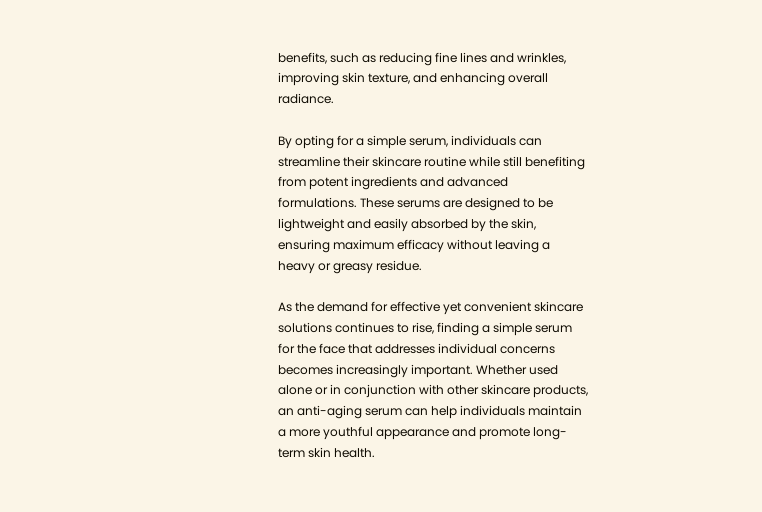benefits, such as reducing fine lines and wrinkles, improving skin texture, and enhancing overall radiance.

By opting for a simple serum, individuals can streamline their skincare routine while still benefiting from potent ingredients and advanced formulations. These serums are designed to be lightweight and easily absorbed by the skin, ensuring maximum efficacy without leaving a heavy or greasy residue.

As the demand for effective yet convenient skincare solutions continues to rise, finding a simple serum for the face that addresses individual concerns becomes increasingly important. Whether used alone or in conjunction with other skincare products, an anti-aging serum can help individuals maintain a more youthful appearance and promote long-term skin health.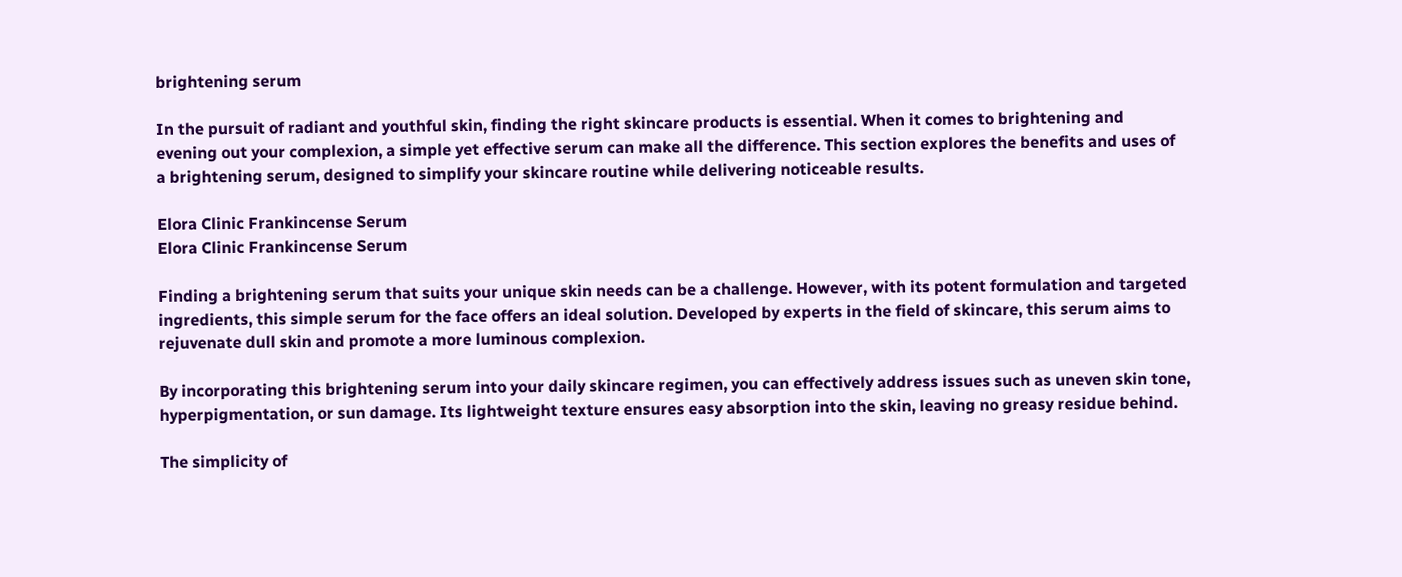brightening serum

In the pursuit of radiant and youthful skin, finding the right skincare products is essential. When it comes to brightening and evening out your complexion, a simple yet effective serum can make all the difference. This section explores the benefits and uses of a brightening serum, designed to simplify your skincare routine while delivering noticeable results.

Elora Clinic Frankincense Serum
Elora Clinic Frankincense Serum

Finding a brightening serum that suits your unique skin needs can be a challenge. However, with its potent formulation and targeted ingredients, this simple serum for the face offers an ideal solution. Developed by experts in the field of skincare, this serum aims to rejuvenate dull skin and promote a more luminous complexion.

By incorporating this brightening serum into your daily skincare regimen, you can effectively address issues such as uneven skin tone, hyperpigmentation, or sun damage. Its lightweight texture ensures easy absorption into the skin, leaving no greasy residue behind.

The simplicity of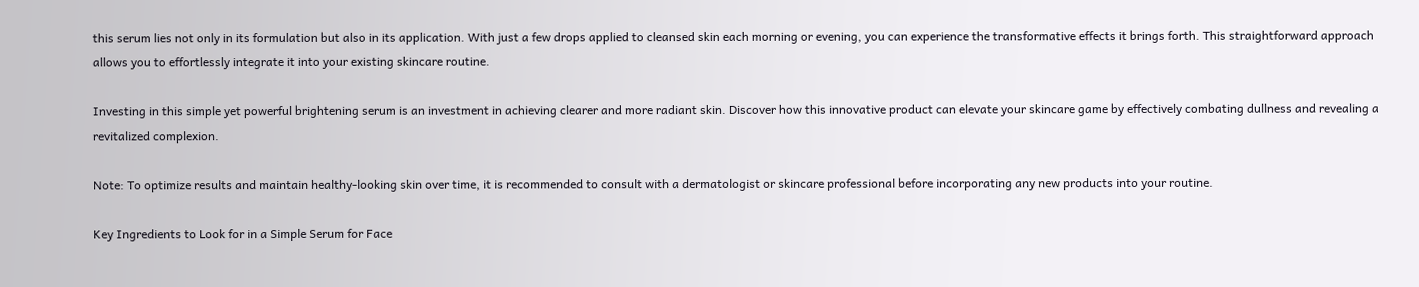this serum lies not only in its formulation but also in its application. With just a few drops applied to cleansed skin each morning or evening, you can experience the transformative effects it brings forth. This straightforward approach allows you to effortlessly integrate it into your existing skincare routine.

Investing in this simple yet powerful brightening serum is an investment in achieving clearer and more radiant skin. Discover how this innovative product can elevate your skincare game by effectively combating dullness and revealing a revitalized complexion.

Note: To optimize results and maintain healthy-looking skin over time, it is recommended to consult with a dermatologist or skincare professional before incorporating any new products into your routine.

Key Ingredients to Look for in a Simple Serum for Face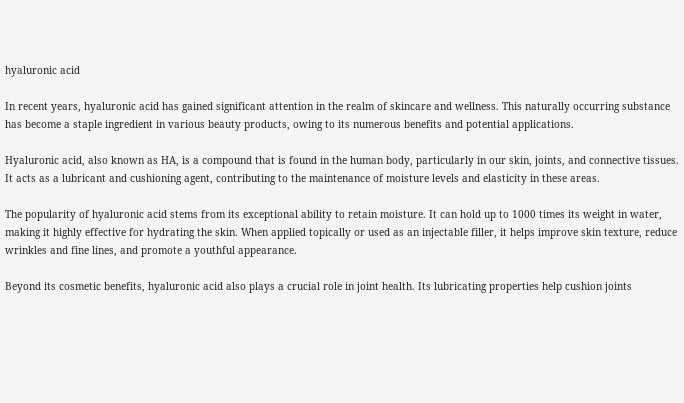hyaluronic acid

In recent years, hyaluronic acid has gained significant attention in the realm of skincare and wellness. This naturally occurring substance has become a staple ingredient in various beauty products, owing to its numerous benefits and potential applications.

Hyaluronic acid, also known as HA, is a compound that is found in the human body, particularly in our skin, joints, and connective tissues. It acts as a lubricant and cushioning agent, contributing to the maintenance of moisture levels and elasticity in these areas.

The popularity of hyaluronic acid stems from its exceptional ability to retain moisture. It can hold up to 1000 times its weight in water, making it highly effective for hydrating the skin. When applied topically or used as an injectable filler, it helps improve skin texture, reduce wrinkles and fine lines, and promote a youthful appearance.

Beyond its cosmetic benefits, hyaluronic acid also plays a crucial role in joint health. Its lubricating properties help cushion joints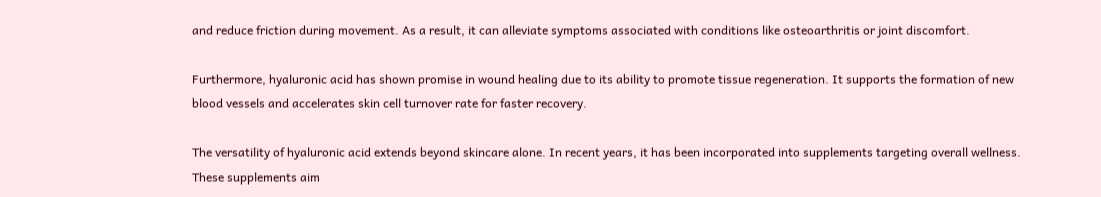and reduce friction during movement. As a result, it can alleviate symptoms associated with conditions like osteoarthritis or joint discomfort.

Furthermore, hyaluronic acid has shown promise in wound healing due to its ability to promote tissue regeneration. It supports the formation of new blood vessels and accelerates skin cell turnover rate for faster recovery.

The versatility of hyaluronic acid extends beyond skincare alone. In recent years, it has been incorporated into supplements targeting overall wellness. These supplements aim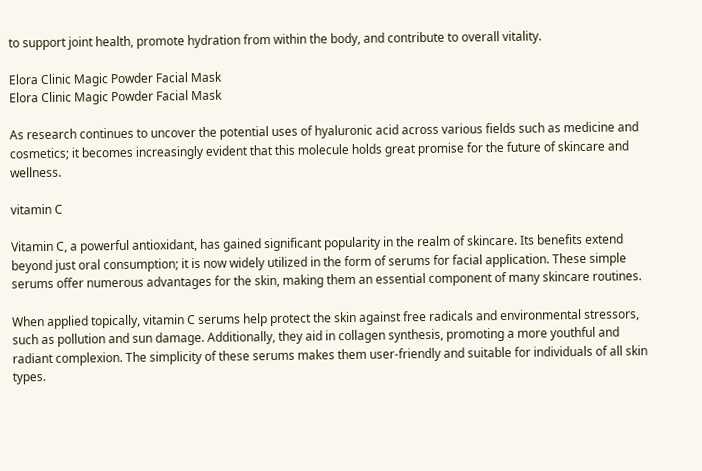to support joint health, promote hydration from within the body, and contribute to overall vitality.

Elora Clinic Magic Powder Facial Mask
Elora Clinic Magic Powder Facial Mask

As research continues to uncover the potential uses of hyaluronic acid across various fields such as medicine and cosmetics; it becomes increasingly evident that this molecule holds great promise for the future of skincare and wellness.

vitamin C

Vitamin C, a powerful antioxidant, has gained significant popularity in the realm of skincare. Its benefits extend beyond just oral consumption; it is now widely utilized in the form of serums for facial application. These simple serums offer numerous advantages for the skin, making them an essential component of many skincare routines.

When applied topically, vitamin C serums help protect the skin against free radicals and environmental stressors, such as pollution and sun damage. Additionally, they aid in collagen synthesis, promoting a more youthful and radiant complexion. The simplicity of these serums makes them user-friendly and suitable for individuals of all skin types.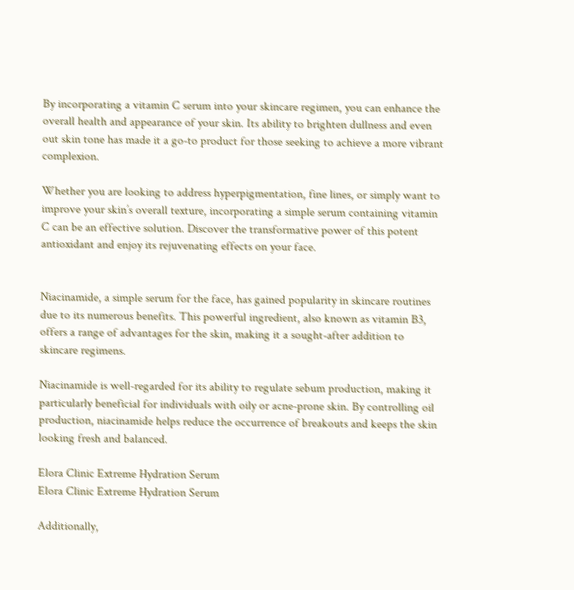By incorporating a vitamin C serum into your skincare regimen, you can enhance the overall health and appearance of your skin. Its ability to brighten dullness and even out skin tone has made it a go-to product for those seeking to achieve a more vibrant complexion.

Whether you are looking to address hyperpigmentation, fine lines, or simply want to improve your skin’s overall texture, incorporating a simple serum containing vitamin C can be an effective solution. Discover the transformative power of this potent antioxidant and enjoy its rejuvenating effects on your face.


Niacinamide, a simple serum for the face, has gained popularity in skincare routines due to its numerous benefits. This powerful ingredient, also known as vitamin B3, offers a range of advantages for the skin, making it a sought-after addition to skincare regimens.

Niacinamide is well-regarded for its ability to regulate sebum production, making it particularly beneficial for individuals with oily or acne-prone skin. By controlling oil production, niacinamide helps reduce the occurrence of breakouts and keeps the skin looking fresh and balanced.

Elora Clinic Extreme Hydration Serum
Elora Clinic Extreme Hydration Serum

Additionally,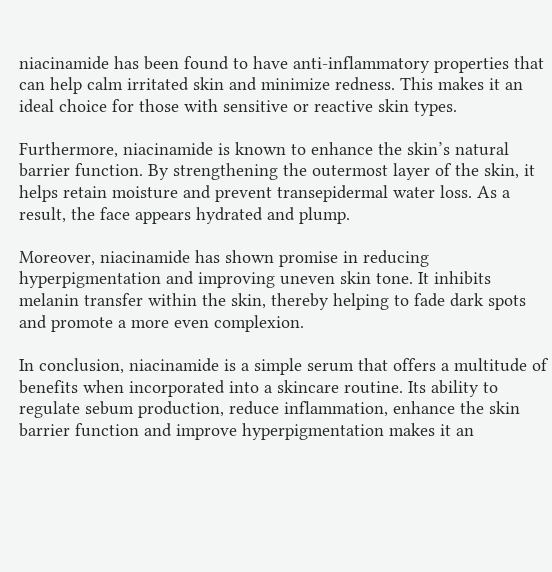niacinamide has been found to have anti-inflammatory properties that can help calm irritated skin and minimize redness. This makes it an ideal choice for those with sensitive or reactive skin types.

Furthermore, niacinamide is known to enhance the skin’s natural barrier function. By strengthening the outermost layer of the skin, it helps retain moisture and prevent transepidermal water loss. As a result, the face appears hydrated and plump.

Moreover, niacinamide has shown promise in reducing hyperpigmentation and improving uneven skin tone. It inhibits melanin transfer within the skin, thereby helping to fade dark spots and promote a more even complexion.

In conclusion, niacinamide is a simple serum that offers a multitude of benefits when incorporated into a skincare routine. Its ability to regulate sebum production, reduce inflammation, enhance the skin barrier function and improve hyperpigmentation makes it an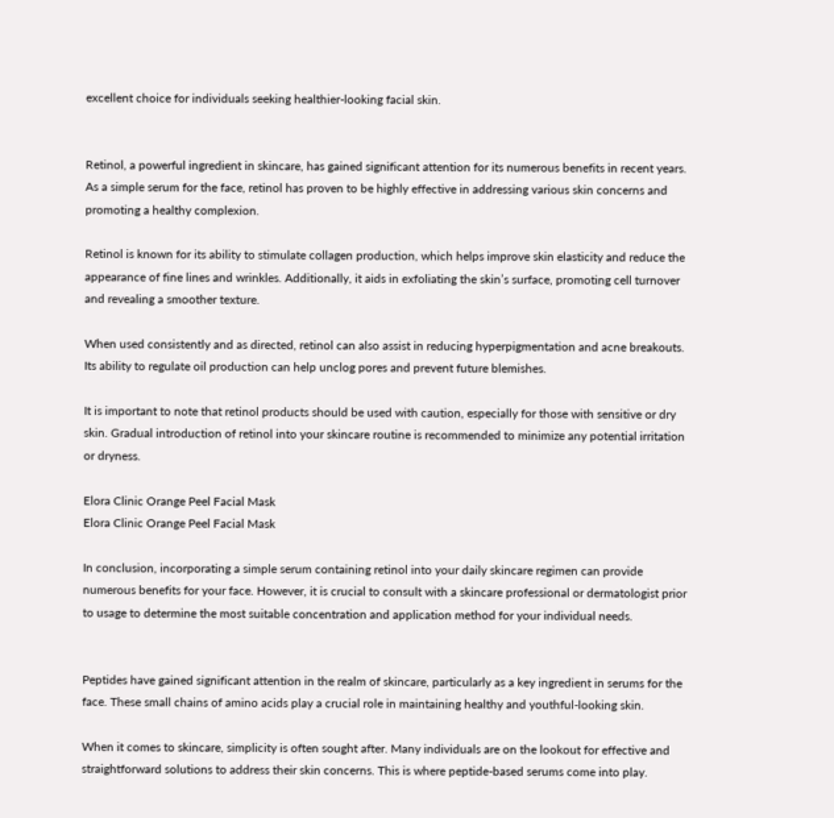excellent choice for individuals seeking healthier-looking facial skin.


Retinol, a powerful ingredient in skincare, has gained significant attention for its numerous benefits in recent years. As a simple serum for the face, retinol has proven to be highly effective in addressing various skin concerns and promoting a healthy complexion.

Retinol is known for its ability to stimulate collagen production, which helps improve skin elasticity and reduce the appearance of fine lines and wrinkles. Additionally, it aids in exfoliating the skin’s surface, promoting cell turnover and revealing a smoother texture.

When used consistently and as directed, retinol can also assist in reducing hyperpigmentation and acne breakouts. Its ability to regulate oil production can help unclog pores and prevent future blemishes.

It is important to note that retinol products should be used with caution, especially for those with sensitive or dry skin. Gradual introduction of retinol into your skincare routine is recommended to minimize any potential irritation or dryness.

Elora Clinic Orange Peel Facial Mask
Elora Clinic Orange Peel Facial Mask

In conclusion, incorporating a simple serum containing retinol into your daily skincare regimen can provide numerous benefits for your face. However, it is crucial to consult with a skincare professional or dermatologist prior to usage to determine the most suitable concentration and application method for your individual needs.


Peptides have gained significant attention in the realm of skincare, particularly as a key ingredient in serums for the face. These small chains of amino acids play a crucial role in maintaining healthy and youthful-looking skin.

When it comes to skincare, simplicity is often sought after. Many individuals are on the lookout for effective and straightforward solutions to address their skin concerns. This is where peptide-based serums come into play.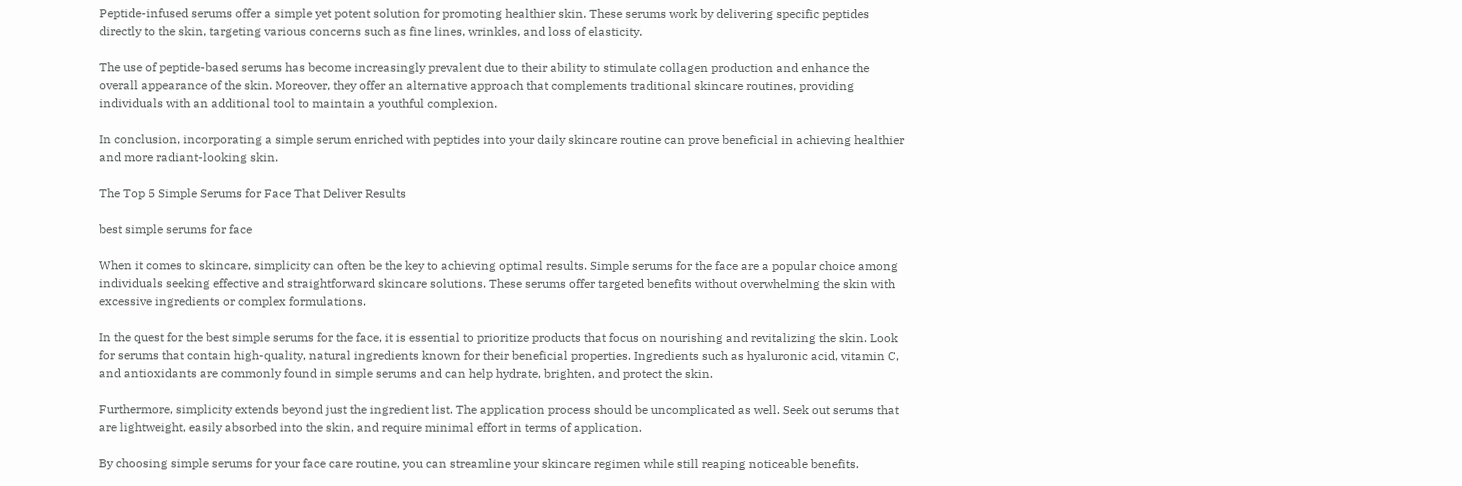Peptide-infused serums offer a simple yet potent solution for promoting healthier skin. These serums work by delivering specific peptides directly to the skin, targeting various concerns such as fine lines, wrinkles, and loss of elasticity.

The use of peptide-based serums has become increasingly prevalent due to their ability to stimulate collagen production and enhance the overall appearance of the skin. Moreover, they offer an alternative approach that complements traditional skincare routines, providing individuals with an additional tool to maintain a youthful complexion.

In conclusion, incorporating a simple serum enriched with peptides into your daily skincare routine can prove beneficial in achieving healthier and more radiant-looking skin.

The Top 5 Simple Serums for Face That Deliver Results

best simple serums for face

When it comes to skincare, simplicity can often be the key to achieving optimal results. Simple serums for the face are a popular choice among individuals seeking effective and straightforward skincare solutions. These serums offer targeted benefits without overwhelming the skin with excessive ingredients or complex formulations.

In the quest for the best simple serums for the face, it is essential to prioritize products that focus on nourishing and revitalizing the skin. Look for serums that contain high-quality, natural ingredients known for their beneficial properties. Ingredients such as hyaluronic acid, vitamin C, and antioxidants are commonly found in simple serums and can help hydrate, brighten, and protect the skin.

Furthermore, simplicity extends beyond just the ingredient list. The application process should be uncomplicated as well. Seek out serums that are lightweight, easily absorbed into the skin, and require minimal effort in terms of application.

By choosing simple serums for your face care routine, you can streamline your skincare regimen while still reaping noticeable benefits.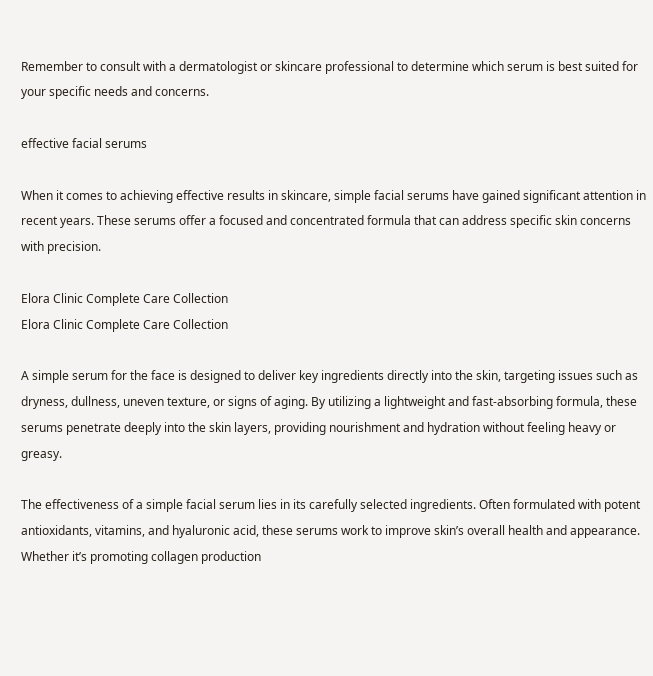Remember to consult with a dermatologist or skincare professional to determine which serum is best suited for your specific needs and concerns.

effective facial serums

When it comes to achieving effective results in skincare, simple facial serums have gained significant attention in recent years. These serums offer a focused and concentrated formula that can address specific skin concerns with precision.

Elora Clinic Complete Care Collection
Elora Clinic Complete Care Collection

A simple serum for the face is designed to deliver key ingredients directly into the skin, targeting issues such as dryness, dullness, uneven texture, or signs of aging. By utilizing a lightweight and fast-absorbing formula, these serums penetrate deeply into the skin layers, providing nourishment and hydration without feeling heavy or greasy.

The effectiveness of a simple facial serum lies in its carefully selected ingredients. Often formulated with potent antioxidants, vitamins, and hyaluronic acid, these serums work to improve skin’s overall health and appearance. Whether it’s promoting collagen production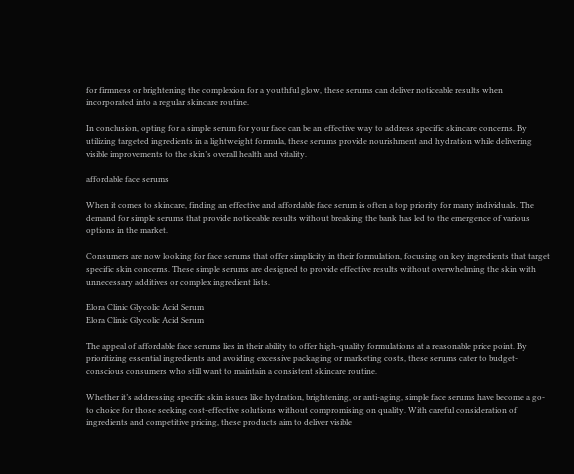for firmness or brightening the complexion for a youthful glow, these serums can deliver noticeable results when incorporated into a regular skincare routine.

In conclusion, opting for a simple serum for your face can be an effective way to address specific skincare concerns. By utilizing targeted ingredients in a lightweight formula, these serums provide nourishment and hydration while delivering visible improvements to the skin’s overall health and vitality.

affordable face serums

When it comes to skincare, finding an effective and affordable face serum is often a top priority for many individuals. The demand for simple serums that provide noticeable results without breaking the bank has led to the emergence of various options in the market.

Consumers are now looking for face serums that offer simplicity in their formulation, focusing on key ingredients that target specific skin concerns. These simple serums are designed to provide effective results without overwhelming the skin with unnecessary additives or complex ingredient lists.

Elora Clinic Glycolic Acid Serum
Elora Clinic Glycolic Acid Serum

The appeal of affordable face serums lies in their ability to offer high-quality formulations at a reasonable price point. By prioritizing essential ingredients and avoiding excessive packaging or marketing costs, these serums cater to budget-conscious consumers who still want to maintain a consistent skincare routine.

Whether it’s addressing specific skin issues like hydration, brightening, or anti-aging, simple face serums have become a go-to choice for those seeking cost-effective solutions without compromising on quality. With careful consideration of ingredients and competitive pricing, these products aim to deliver visible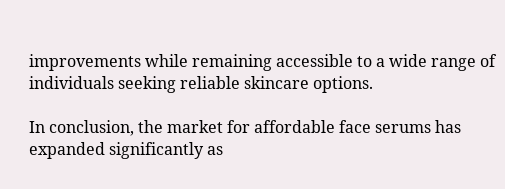improvements while remaining accessible to a wide range of individuals seeking reliable skincare options.

In conclusion, the market for affordable face serums has expanded significantly as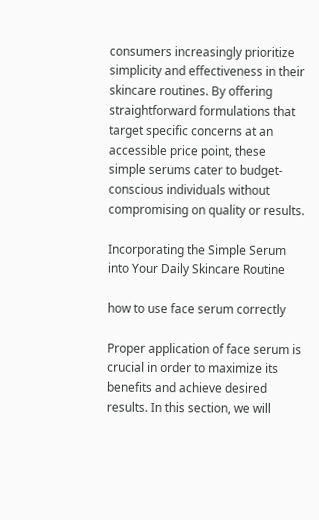consumers increasingly prioritize simplicity and effectiveness in their skincare routines. By offering straightforward formulations that target specific concerns at an accessible price point, these simple serums cater to budget-conscious individuals without compromising on quality or results.

Incorporating the Simple Serum into Your Daily Skincare Routine

how to use face serum correctly

Proper application of face serum is crucial in order to maximize its benefits and achieve desired results. In this section, we will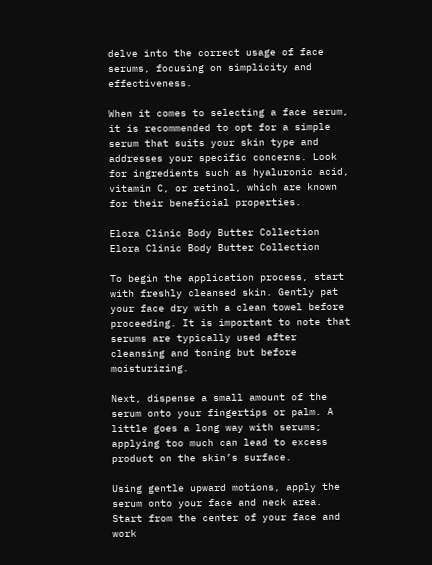delve into the correct usage of face serums, focusing on simplicity and effectiveness.

When it comes to selecting a face serum, it is recommended to opt for a simple serum that suits your skin type and addresses your specific concerns. Look for ingredients such as hyaluronic acid, vitamin C, or retinol, which are known for their beneficial properties.

Elora Clinic Body Butter Collection
Elora Clinic Body Butter Collection

To begin the application process, start with freshly cleansed skin. Gently pat your face dry with a clean towel before proceeding. It is important to note that serums are typically used after cleansing and toning but before moisturizing.

Next, dispense a small amount of the serum onto your fingertips or palm. A little goes a long way with serums; applying too much can lead to excess product on the skin’s surface.

Using gentle upward motions, apply the serum onto your face and neck area. Start from the center of your face and work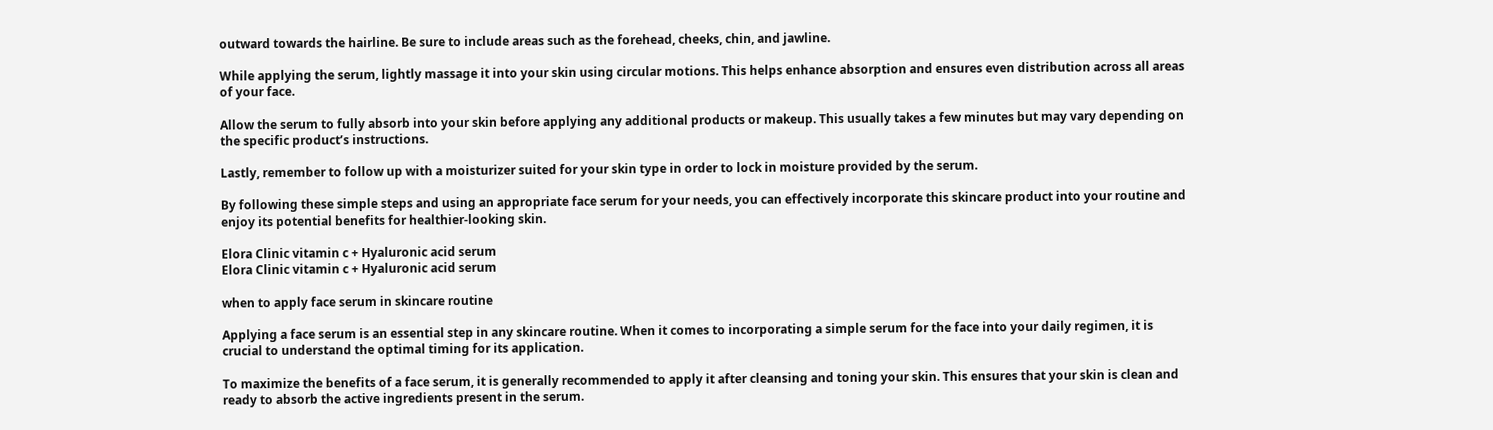outward towards the hairline. Be sure to include areas such as the forehead, cheeks, chin, and jawline.

While applying the serum, lightly massage it into your skin using circular motions. This helps enhance absorption and ensures even distribution across all areas of your face.

Allow the serum to fully absorb into your skin before applying any additional products or makeup. This usually takes a few minutes but may vary depending on the specific product’s instructions.

Lastly, remember to follow up with a moisturizer suited for your skin type in order to lock in moisture provided by the serum.

By following these simple steps and using an appropriate face serum for your needs, you can effectively incorporate this skincare product into your routine and enjoy its potential benefits for healthier-looking skin.

Elora Clinic vitamin c + Hyaluronic acid serum
Elora Clinic vitamin c + Hyaluronic acid serum

when to apply face serum in skincare routine

Applying a face serum is an essential step in any skincare routine. When it comes to incorporating a simple serum for the face into your daily regimen, it is crucial to understand the optimal timing for its application.

To maximize the benefits of a face serum, it is generally recommended to apply it after cleansing and toning your skin. This ensures that your skin is clean and ready to absorb the active ingredients present in the serum.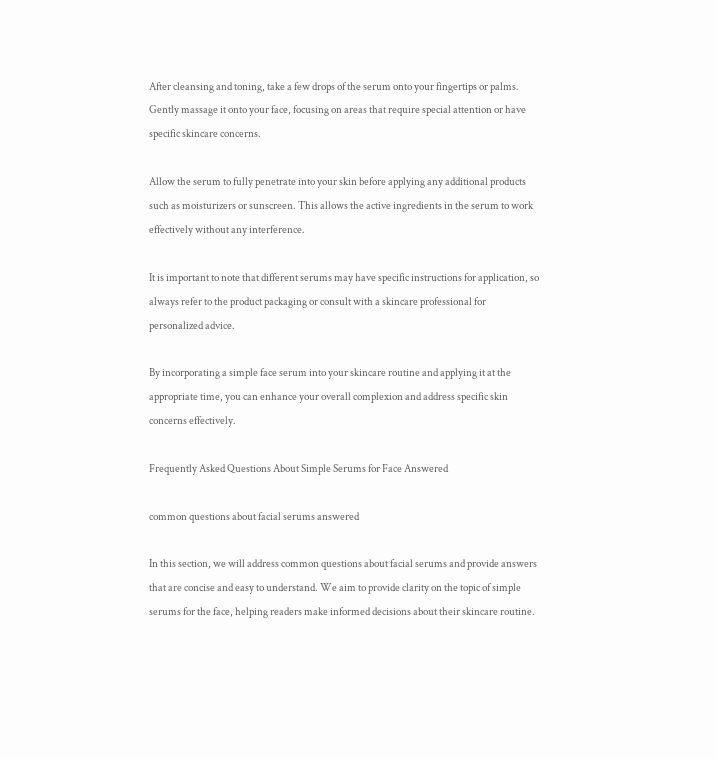After cleansing and toning, take a few drops of the serum onto your fingertips or palms. Gently massage it onto your face, focusing on areas that require special attention or have specific skincare concerns.

Allow the serum to fully penetrate into your skin before applying any additional products such as moisturizers or sunscreen. This allows the active ingredients in the serum to work effectively without any interference.

It is important to note that different serums may have specific instructions for application, so always refer to the product packaging or consult with a skincare professional for personalized advice.

By incorporating a simple face serum into your skincare routine and applying it at the appropriate time, you can enhance your overall complexion and address specific skin concerns effectively.

Frequently Asked Questions About Simple Serums for Face Answered

common questions about facial serums answered

In this section, we will address common questions about facial serums and provide answers that are concise and easy to understand. We aim to provide clarity on the topic of simple serums for the face, helping readers make informed decisions about their skincare routine.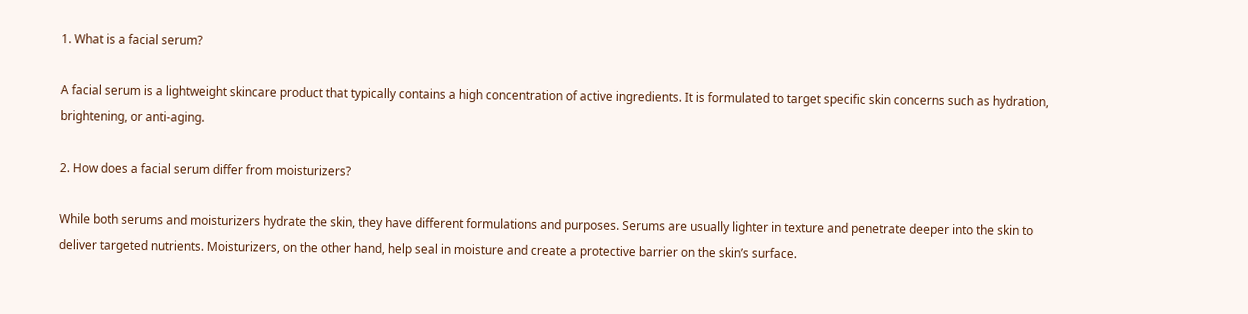1. What is a facial serum?

A facial serum is a lightweight skincare product that typically contains a high concentration of active ingredients. It is formulated to target specific skin concerns such as hydration, brightening, or anti-aging.

2. How does a facial serum differ from moisturizers?

While both serums and moisturizers hydrate the skin, they have different formulations and purposes. Serums are usually lighter in texture and penetrate deeper into the skin to deliver targeted nutrients. Moisturizers, on the other hand, help seal in moisture and create a protective barrier on the skin’s surface.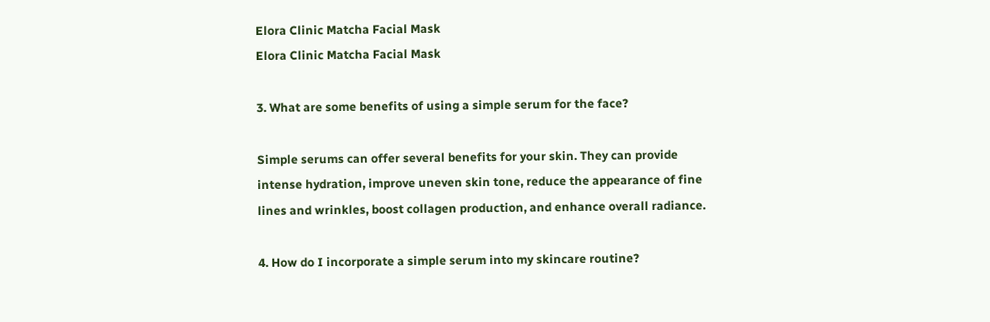Elora Clinic Matcha Facial Mask
Elora Clinic Matcha Facial Mask

3. What are some benefits of using a simple serum for the face?

Simple serums can offer several benefits for your skin. They can provide intense hydration, improve uneven skin tone, reduce the appearance of fine lines and wrinkles, boost collagen production, and enhance overall radiance.

4. How do I incorporate a simple serum into my skincare routine?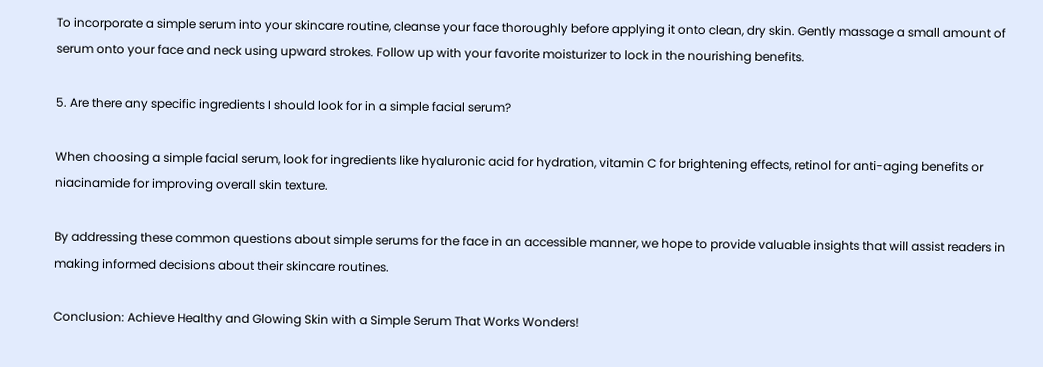To incorporate a simple serum into your skincare routine, cleanse your face thoroughly before applying it onto clean, dry skin. Gently massage a small amount of serum onto your face and neck using upward strokes. Follow up with your favorite moisturizer to lock in the nourishing benefits.

5. Are there any specific ingredients I should look for in a simple facial serum?

When choosing a simple facial serum, look for ingredients like hyaluronic acid for hydration, vitamin C for brightening effects, retinol for anti-aging benefits or niacinamide for improving overall skin texture.

By addressing these common questions about simple serums for the face in an accessible manner, we hope to provide valuable insights that will assist readers in making informed decisions about their skincare routines.

Conclusion: Achieve Healthy and Glowing Skin with a Simple Serum That Works Wonders!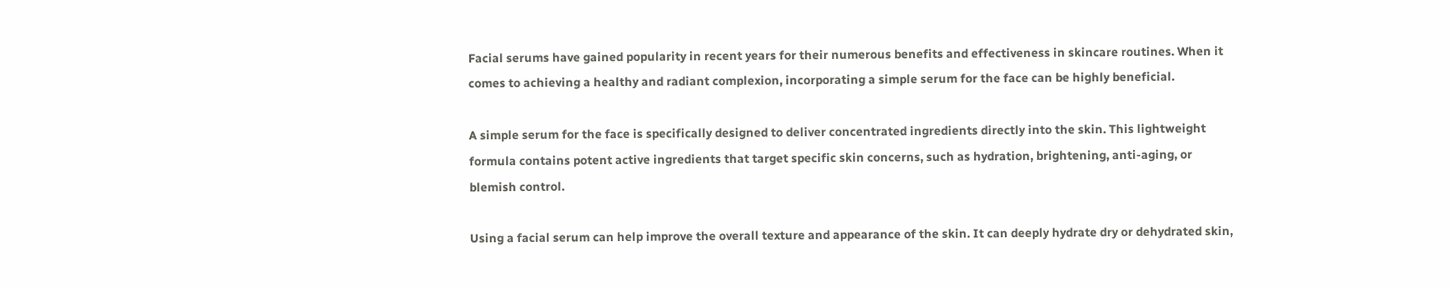Facial serums have gained popularity in recent years for their numerous benefits and effectiveness in skincare routines. When it comes to achieving a healthy and radiant complexion, incorporating a simple serum for the face can be highly beneficial.

A simple serum for the face is specifically designed to deliver concentrated ingredients directly into the skin. This lightweight formula contains potent active ingredients that target specific skin concerns, such as hydration, brightening, anti-aging, or blemish control.

Using a facial serum can help improve the overall texture and appearance of the skin. It can deeply hydrate dry or dehydrated skin,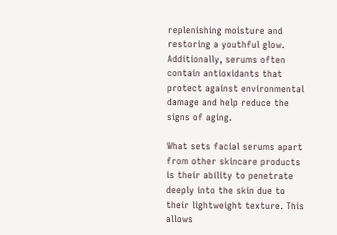replenishing moisture and restoring a youthful glow. Additionally, serums often contain antioxidants that protect against environmental damage and help reduce the signs of aging.

What sets facial serums apart from other skincare products is their ability to penetrate deeply into the skin due to their lightweight texture. This allows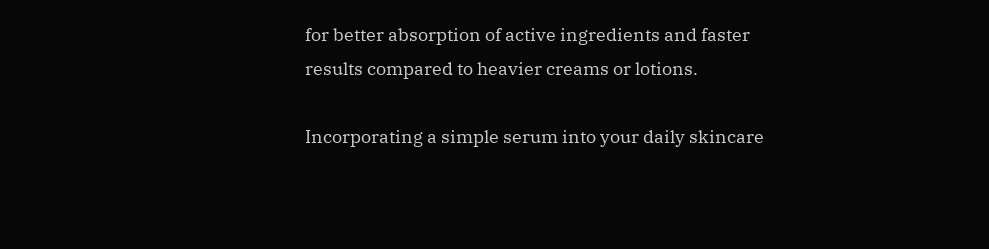for better absorption of active ingredients and faster results compared to heavier creams or lotions.

Incorporating a simple serum into your daily skincare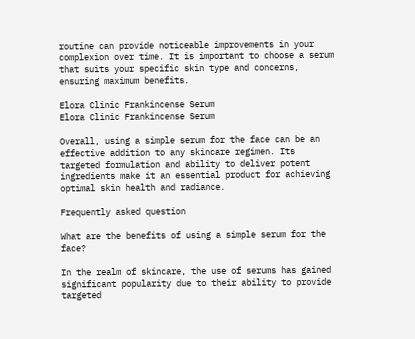routine can provide noticeable improvements in your complexion over time. It is important to choose a serum that suits your specific skin type and concerns, ensuring maximum benefits.

Elora Clinic Frankincense Serum
Elora Clinic Frankincense Serum

Overall, using a simple serum for the face can be an effective addition to any skincare regimen. Its targeted formulation and ability to deliver potent ingredients make it an essential product for achieving optimal skin health and radiance.

Frequently asked question

What are the benefits of using a simple serum for the face?

In the realm of skincare, the use of serums has gained significant popularity due to their ability to provide targeted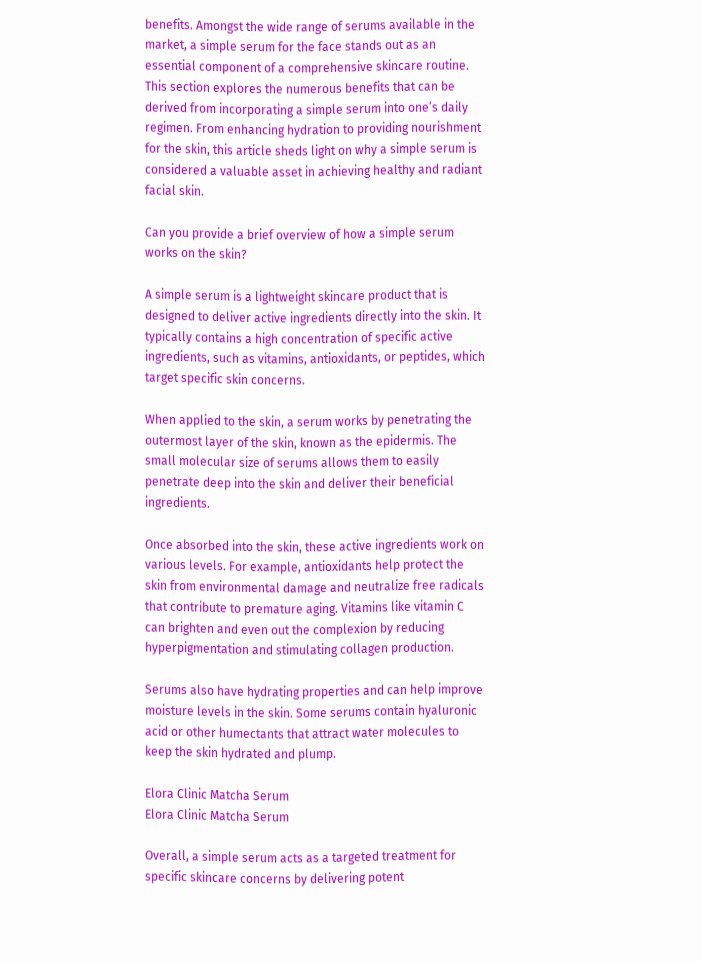benefits. Amongst the wide range of serums available in the market, a simple serum for the face stands out as an essential component of a comprehensive skincare routine. This section explores the numerous benefits that can be derived from incorporating a simple serum into one’s daily regimen. From enhancing hydration to providing nourishment for the skin, this article sheds light on why a simple serum is considered a valuable asset in achieving healthy and radiant facial skin.

Can you provide a brief overview of how a simple serum works on the skin?

A simple serum is a lightweight skincare product that is designed to deliver active ingredients directly into the skin. It typically contains a high concentration of specific active ingredients, such as vitamins, antioxidants, or peptides, which target specific skin concerns.

When applied to the skin, a serum works by penetrating the outermost layer of the skin, known as the epidermis. The small molecular size of serums allows them to easily penetrate deep into the skin and deliver their beneficial ingredients.

Once absorbed into the skin, these active ingredients work on various levels. For example, antioxidants help protect the skin from environmental damage and neutralize free radicals that contribute to premature aging. Vitamins like vitamin C can brighten and even out the complexion by reducing hyperpigmentation and stimulating collagen production.

Serums also have hydrating properties and can help improve moisture levels in the skin. Some serums contain hyaluronic acid or other humectants that attract water molecules to keep the skin hydrated and plump.

Elora Clinic Matcha Serum
Elora Clinic Matcha Serum

Overall, a simple serum acts as a targeted treatment for specific skincare concerns by delivering potent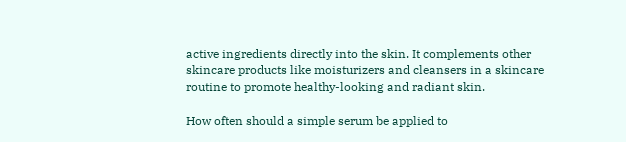active ingredients directly into the skin. It complements other skincare products like moisturizers and cleansers in a skincare routine to promote healthy-looking and radiant skin.

How often should a simple serum be applied to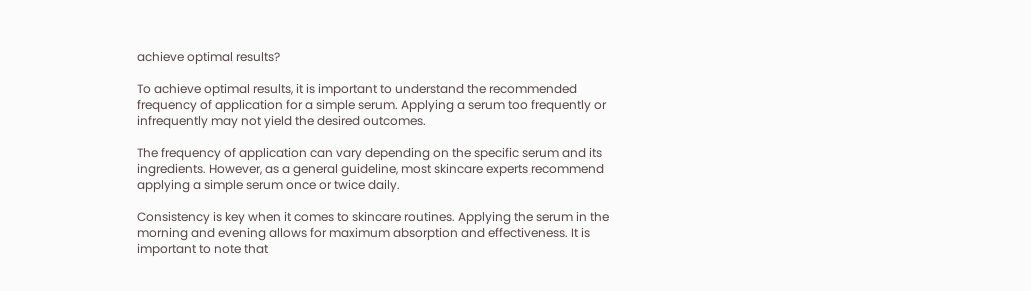achieve optimal results?

To achieve optimal results, it is important to understand the recommended frequency of application for a simple serum. Applying a serum too frequently or infrequently may not yield the desired outcomes.

The frequency of application can vary depending on the specific serum and its ingredients. However, as a general guideline, most skincare experts recommend applying a simple serum once or twice daily.

Consistency is key when it comes to skincare routines. Applying the serum in the morning and evening allows for maximum absorption and effectiveness. It is important to note that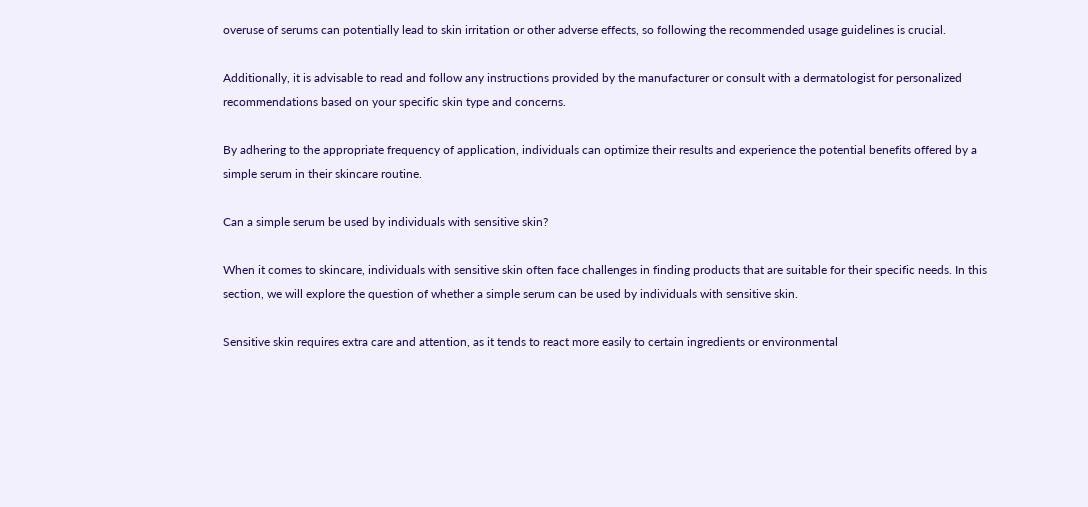overuse of serums can potentially lead to skin irritation or other adverse effects, so following the recommended usage guidelines is crucial.

Additionally, it is advisable to read and follow any instructions provided by the manufacturer or consult with a dermatologist for personalized recommendations based on your specific skin type and concerns.

By adhering to the appropriate frequency of application, individuals can optimize their results and experience the potential benefits offered by a simple serum in their skincare routine.

Can a simple serum be used by individuals with sensitive skin?

When it comes to skincare, individuals with sensitive skin often face challenges in finding products that are suitable for their specific needs. In this section, we will explore the question of whether a simple serum can be used by individuals with sensitive skin.

Sensitive skin requires extra care and attention, as it tends to react more easily to certain ingredients or environmental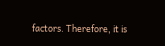factors. Therefore, it is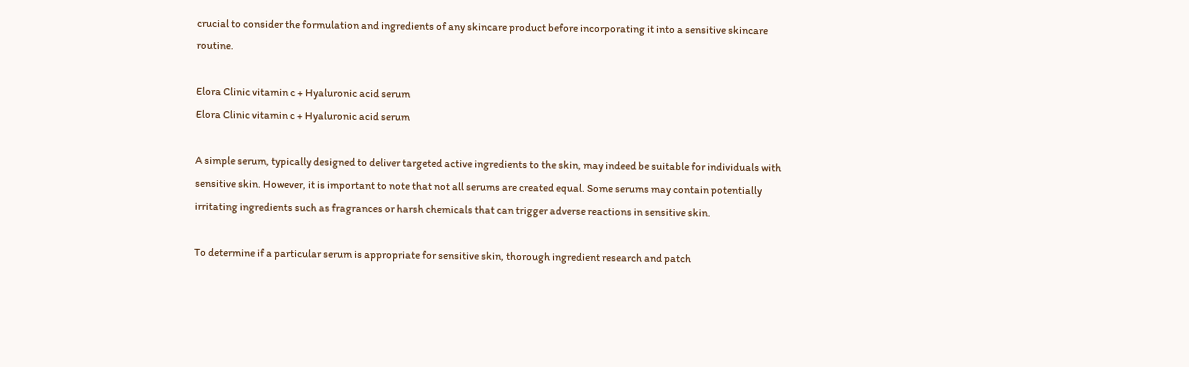crucial to consider the formulation and ingredients of any skincare product before incorporating it into a sensitive skincare routine.

Elora Clinic vitamin c + Hyaluronic acid serum
Elora Clinic vitamin c + Hyaluronic acid serum

A simple serum, typically designed to deliver targeted active ingredients to the skin, may indeed be suitable for individuals with sensitive skin. However, it is important to note that not all serums are created equal. Some serums may contain potentially irritating ingredients such as fragrances or harsh chemicals that can trigger adverse reactions in sensitive skin.

To determine if a particular serum is appropriate for sensitive skin, thorough ingredient research and patch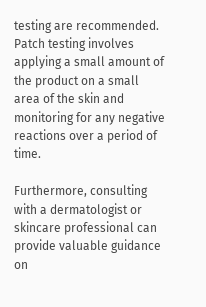testing are recommended. Patch testing involves applying a small amount of the product on a small area of the skin and monitoring for any negative reactions over a period of time.

Furthermore, consulting with a dermatologist or skincare professional can provide valuable guidance on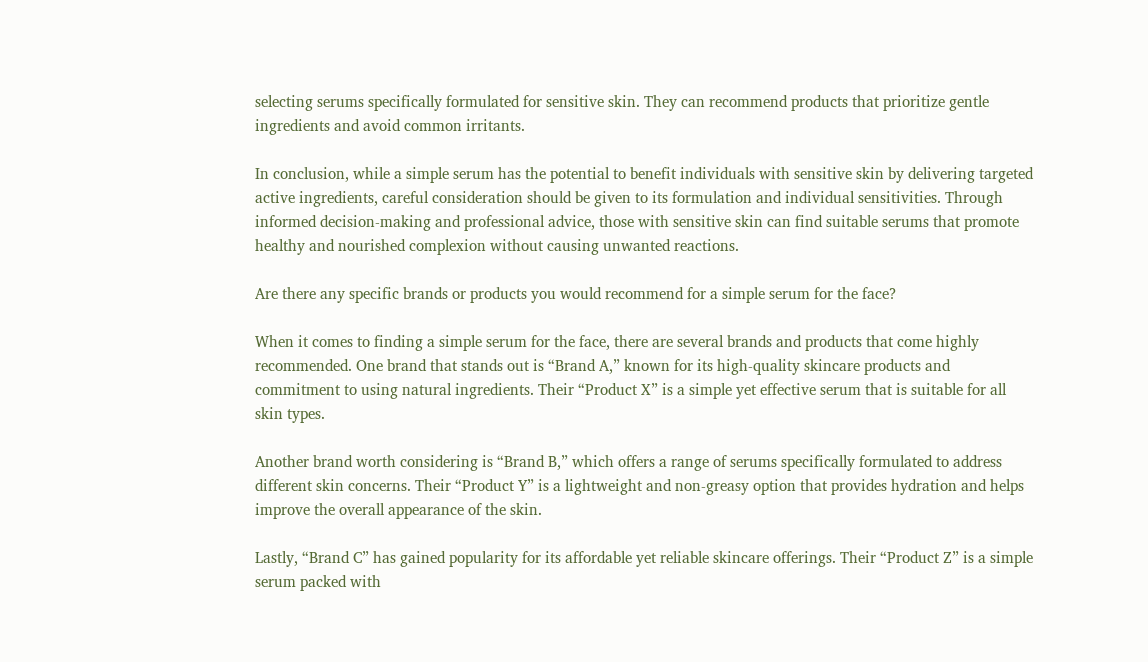selecting serums specifically formulated for sensitive skin. They can recommend products that prioritize gentle ingredients and avoid common irritants.

In conclusion, while a simple serum has the potential to benefit individuals with sensitive skin by delivering targeted active ingredients, careful consideration should be given to its formulation and individual sensitivities. Through informed decision-making and professional advice, those with sensitive skin can find suitable serums that promote healthy and nourished complexion without causing unwanted reactions.

Are there any specific brands or products you would recommend for a simple serum for the face?

When it comes to finding a simple serum for the face, there are several brands and products that come highly recommended. One brand that stands out is “Brand A,” known for its high-quality skincare products and commitment to using natural ingredients. Their “Product X” is a simple yet effective serum that is suitable for all skin types.

Another brand worth considering is “Brand B,” which offers a range of serums specifically formulated to address different skin concerns. Their “Product Y” is a lightweight and non-greasy option that provides hydration and helps improve the overall appearance of the skin.

Lastly, “Brand C” has gained popularity for its affordable yet reliable skincare offerings. Their “Product Z” is a simple serum packed with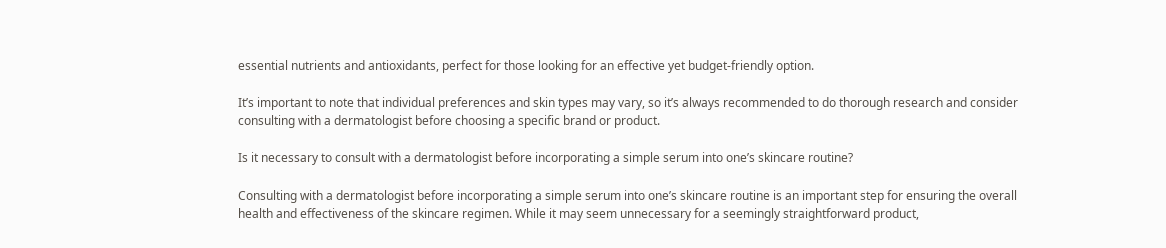essential nutrients and antioxidants, perfect for those looking for an effective yet budget-friendly option.

It’s important to note that individual preferences and skin types may vary, so it’s always recommended to do thorough research and consider consulting with a dermatologist before choosing a specific brand or product.

Is it necessary to consult with a dermatologist before incorporating a simple serum into one’s skincare routine?

Consulting with a dermatologist before incorporating a simple serum into one’s skincare routine is an important step for ensuring the overall health and effectiveness of the skincare regimen. While it may seem unnecessary for a seemingly straightforward product,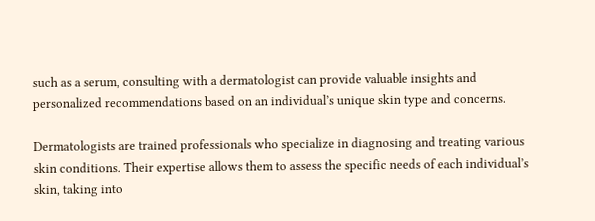such as a serum, consulting with a dermatologist can provide valuable insights and personalized recommendations based on an individual’s unique skin type and concerns.

Dermatologists are trained professionals who specialize in diagnosing and treating various skin conditions. Their expertise allows them to assess the specific needs of each individual’s skin, taking into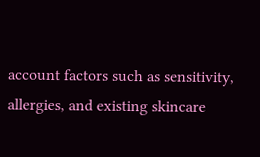account factors such as sensitivity, allergies, and existing skincare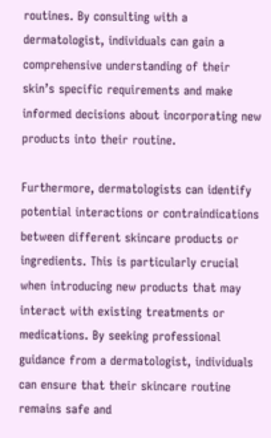routines. By consulting with a dermatologist, individuals can gain a comprehensive understanding of their skin’s specific requirements and make informed decisions about incorporating new products into their routine.

Furthermore, dermatologists can identify potential interactions or contraindications between different skincare products or ingredients. This is particularly crucial when introducing new products that may interact with existing treatments or medications. By seeking professional guidance from a dermatologist, individuals can ensure that their skincare routine remains safe and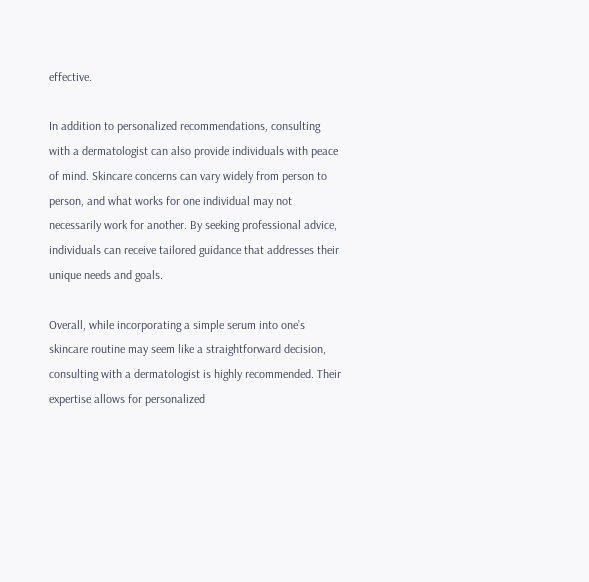effective.

In addition to personalized recommendations, consulting with a dermatologist can also provide individuals with peace of mind. Skincare concerns can vary widely from person to person, and what works for one individual may not necessarily work for another. By seeking professional advice, individuals can receive tailored guidance that addresses their unique needs and goals.

Overall, while incorporating a simple serum into one’s skincare routine may seem like a straightforward decision, consulting with a dermatologist is highly recommended. Their expertise allows for personalized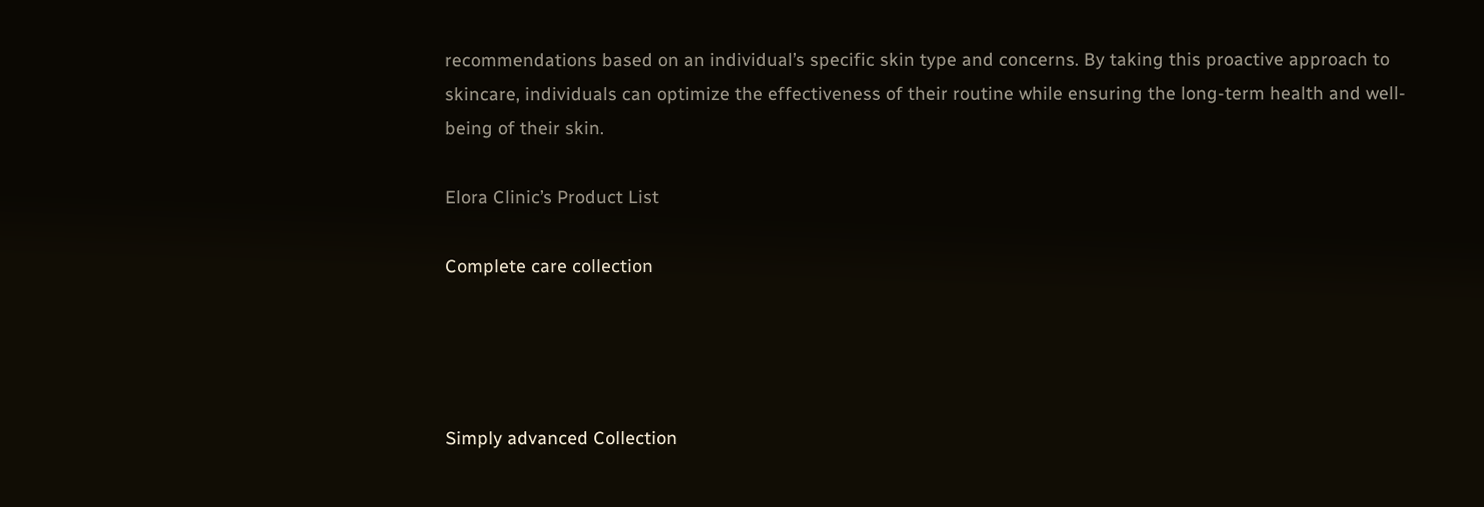recommendations based on an individual’s specific skin type and concerns. By taking this proactive approach to skincare, individuals can optimize the effectiveness of their routine while ensuring the long-term health and well-being of their skin.

Elora Clinic’s Product List

Complete care collection




Simply advanced Collection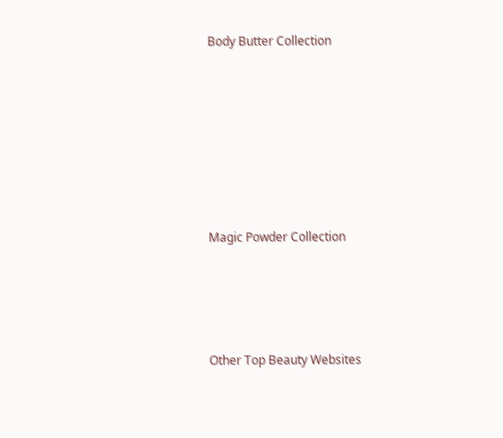Body Butter Collection







Magic Powder Collection




Other Top Beauty Websites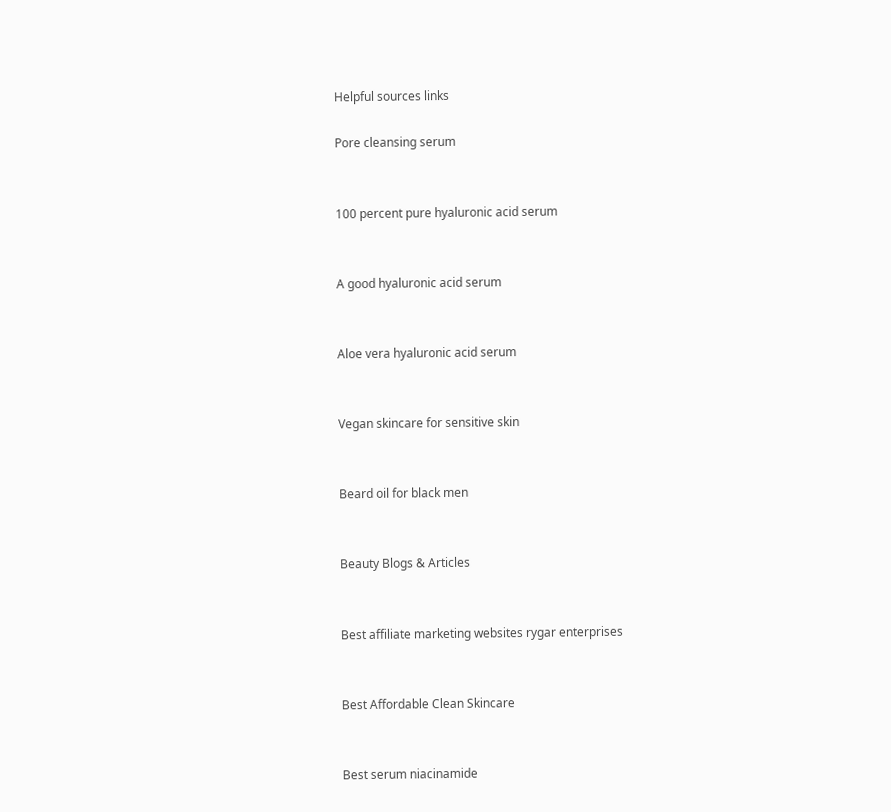Helpful sources links

Pore cleansing serum


100 percent pure hyaluronic acid serum


A good hyaluronic acid serum


Aloe vera hyaluronic acid serum


Vegan skincare for sensitive skin


Beard oil for black men


Beauty Blogs & Articles


Best affiliate marketing websites rygar enterprises


Best Affordable Clean Skincare


Best serum niacinamide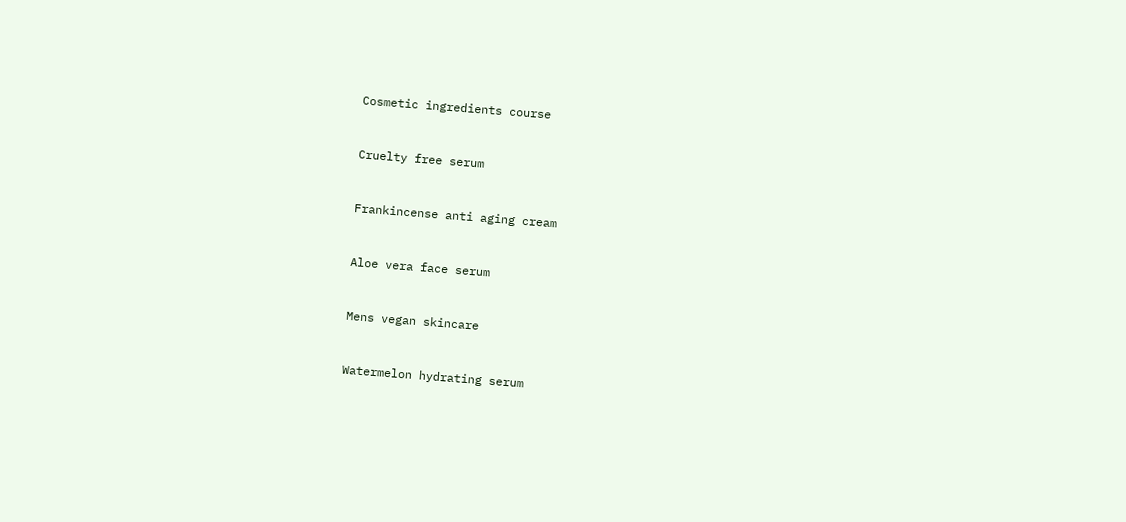Cosmetic ingredients course


Cruelty free serum


Frankincense anti aging cream


Aloe vera face serum


Mens vegan skincare


Watermelon hydrating serum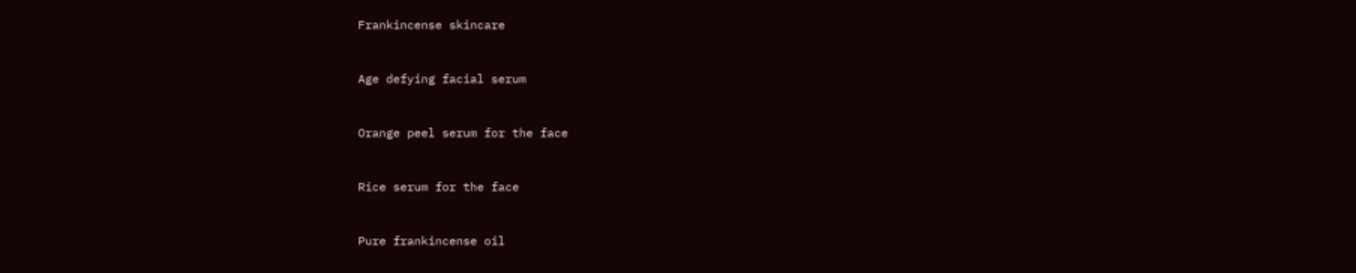Frankincense skincare


Age defying facial serum


Orange peel serum for the face


Rice serum for the face


Pure frankincense oil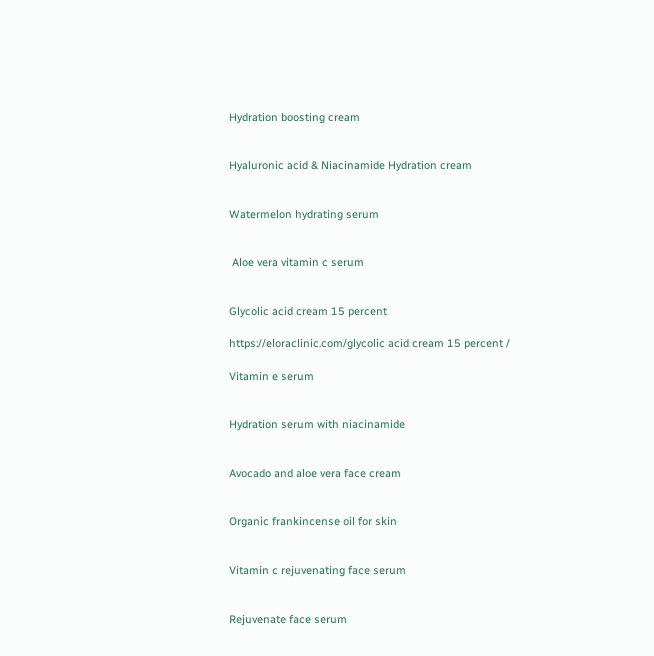Hydration boosting cream


Hyaluronic acid & Niacinamide Hydration cream


Watermelon hydrating serum


 Aloe vera vitamin c serum


Glycolic acid cream 15 percent

https://eloraclinic.com/glycolic acid cream 15 percent /

Vitamin e serum


Hydration serum with niacinamide


Avocado and aloe vera face cream


Organic frankincense oil for skin


Vitamin c rejuvenating face serum


Rejuvenate face serum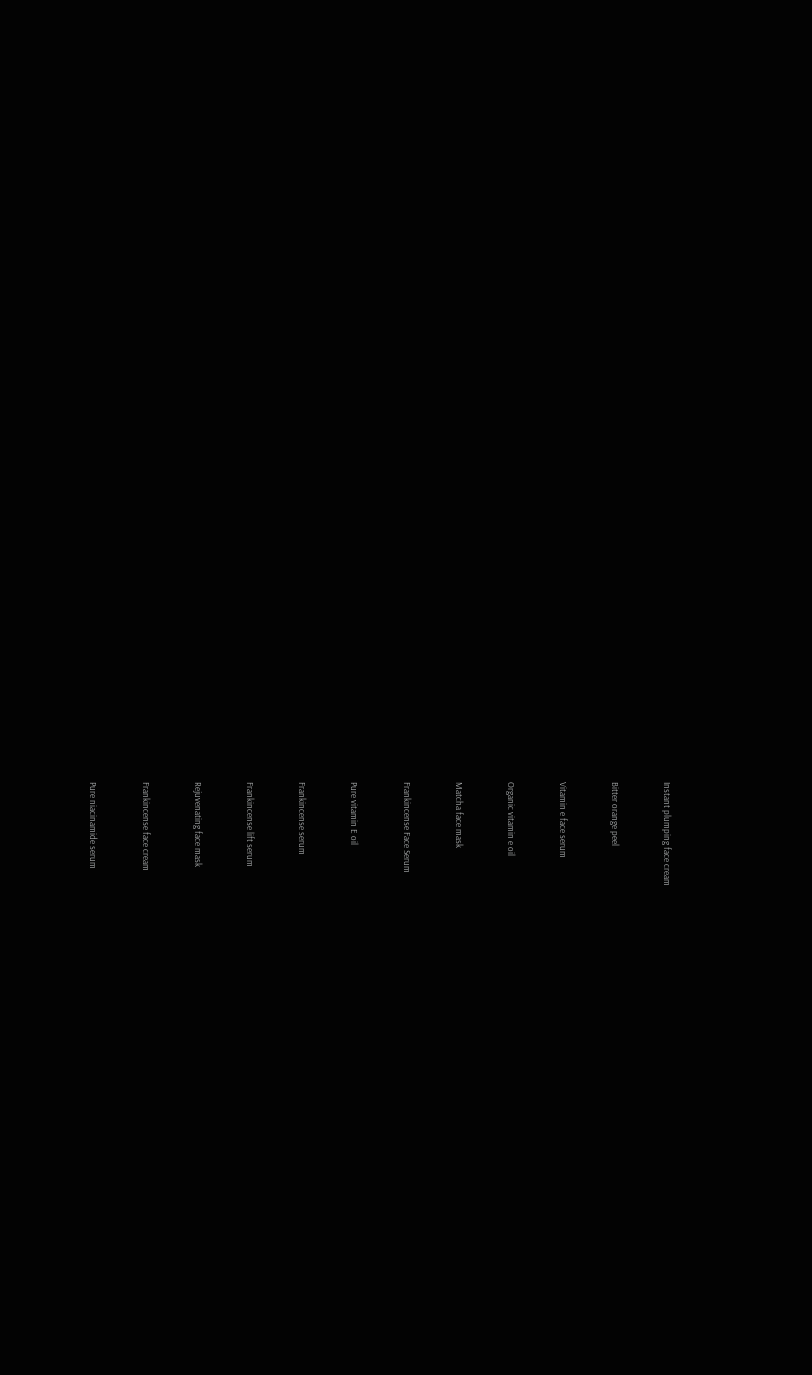Instant plumping face cream


Bitter orange peel


Vitamin e face serum


Organic vitamin e oil


Matcha face mask


Frankincense Face Serum


Pure vitamin E oil


Frankincense serum


Frankincense lift serum


Rejuvenating face mask


Frankincense face cream


Pure niacinamide serum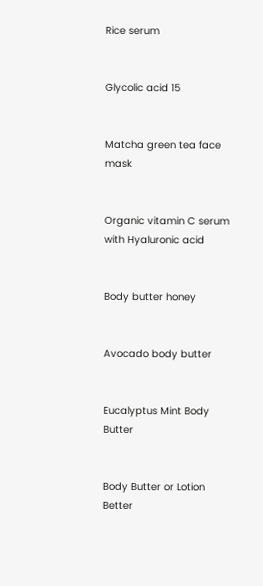Rice serum


Glycolic acid 15


Matcha green tea face mask


Organic vitamin C serum with Hyaluronic acid


Body butter honey


Avocado body butter


Eucalyptus Mint Body Butter


Body Butter or Lotion Better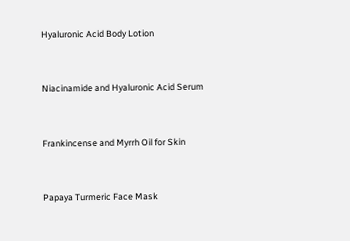Hyaluronic Acid Body Lotion


Niacinamide and Hyaluronic Acid Serum


Frankincense and Myrrh Oil for Skin


Papaya Turmeric Face Mask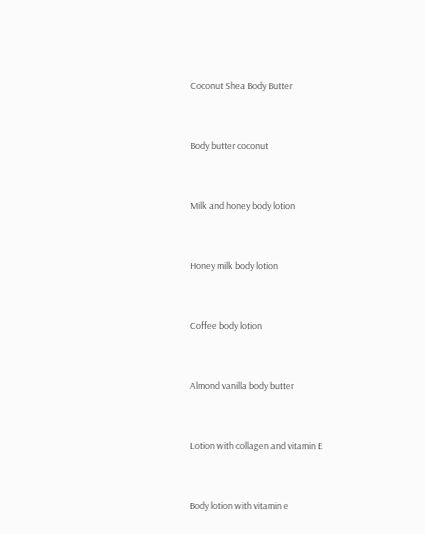Coconut Shea Body Butter


Body butter coconut


Milk and honey body lotion


Honey milk body lotion


Coffee body lotion


Almond vanilla body butter


Lotion with collagen and vitamin E


Body lotion with vitamin e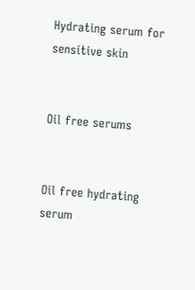Hydrating serum for sensitive skin


Oil free serums


Oil free hydrating serum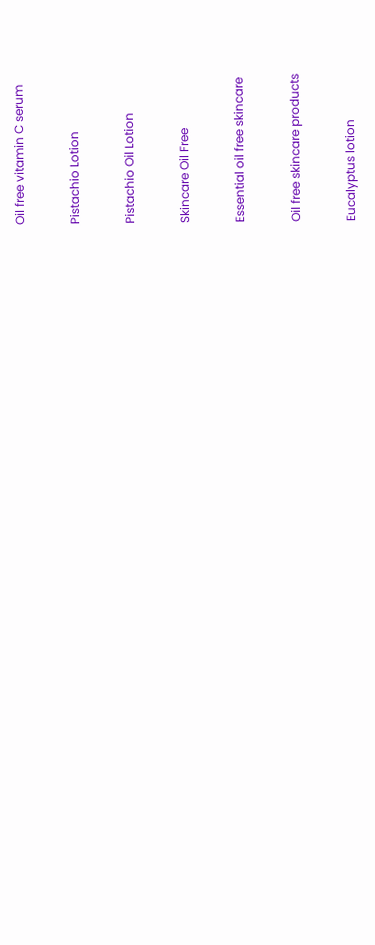Oil free vitamin C serum


Pistachio Lotion


Pistachio Oil Lotion


Skincare Oil Free


Essential oil free skincare


Oil free skincare products


Eucalyptus lotion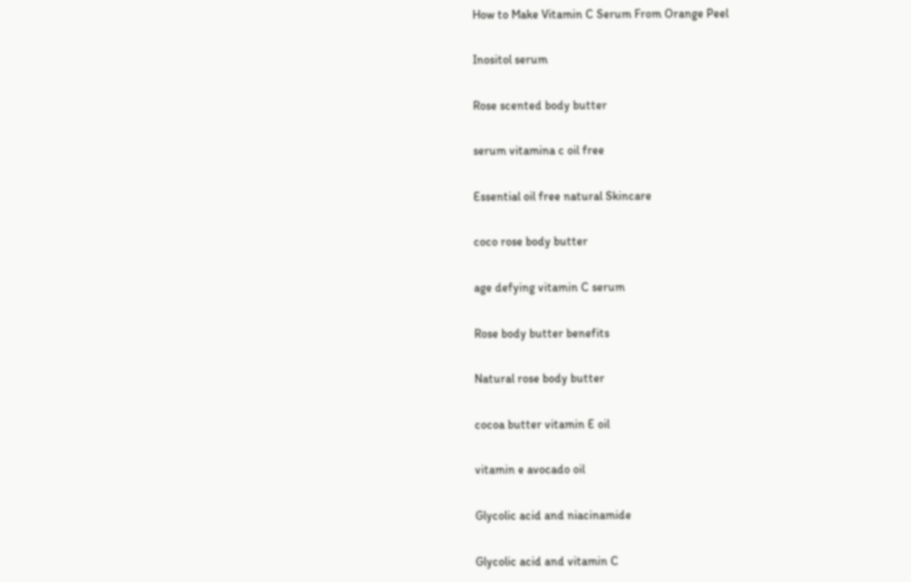How to Make Vitamin C Serum From Orange Peel


Inositol serum


Rose scented body butter


serum vitamina c oil free


Essential oil free natural Skincare


coco rose body butter


age defying vitamin C serum


Rose body butter benefits


Natural rose body butter


cocoa butter vitamin E oil


vitamin e avocado oil


Glycolic acid and niacinamide


Glycolic acid and vitamin C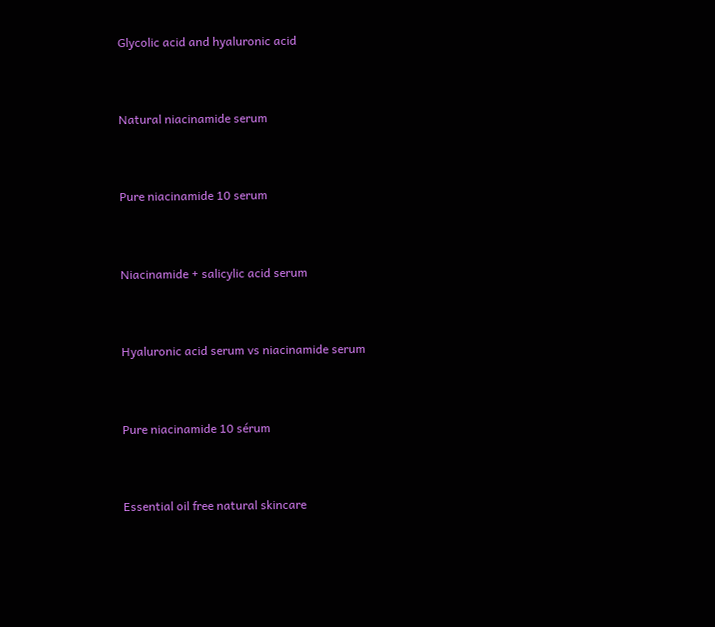Glycolic acid and hyaluronic acid


Natural niacinamide serum


Pure niacinamide 10 serum


Niacinamide + salicylic acid serum


Hyaluronic acid serum vs niacinamide serum


Pure niacinamide 10 sérum


Essential oil free natural skincare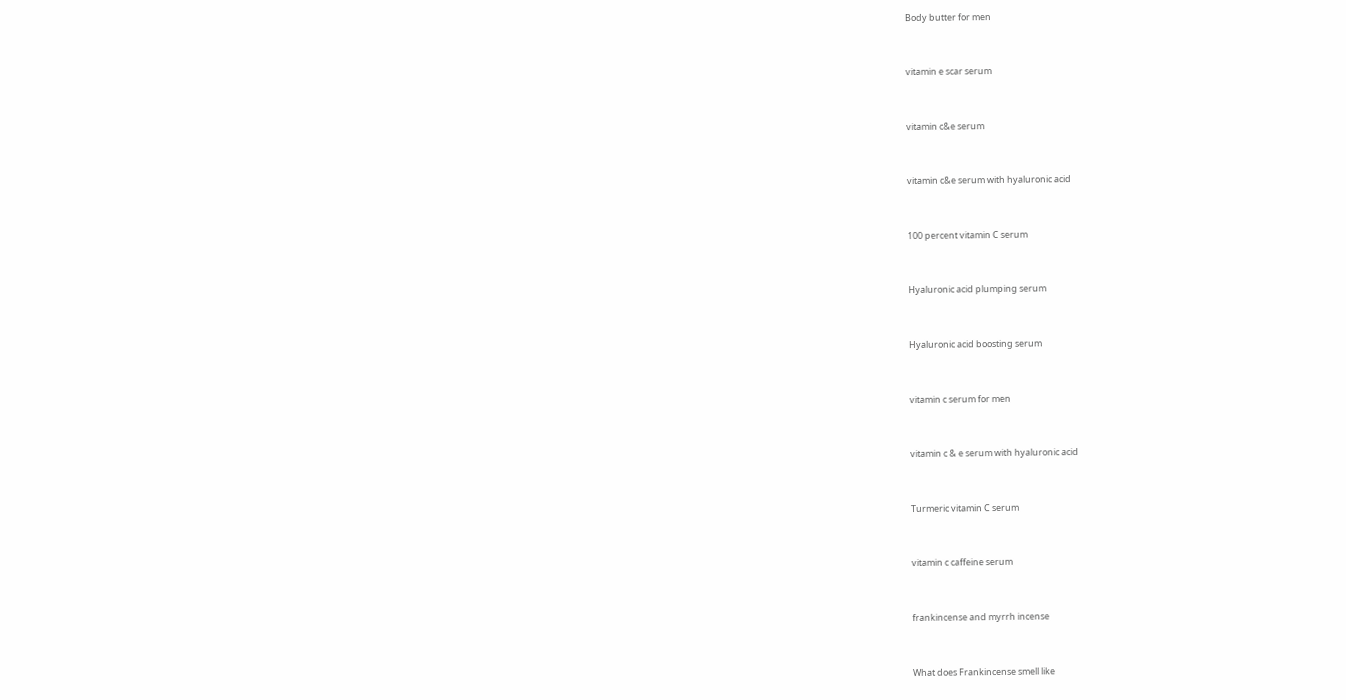Body butter for men


vitamin e scar serum


vitamin c&e serum


vitamin c&e serum with hyaluronic acid


100 percent vitamin C serum


Hyaluronic acid plumping serum


Hyaluronic acid boosting serum


vitamin c serum for men


vitamin c & e serum with hyaluronic acid


Turmeric vitamin C serum


vitamin c caffeine serum


frankincense and myrrh incense


What does Frankincense smell like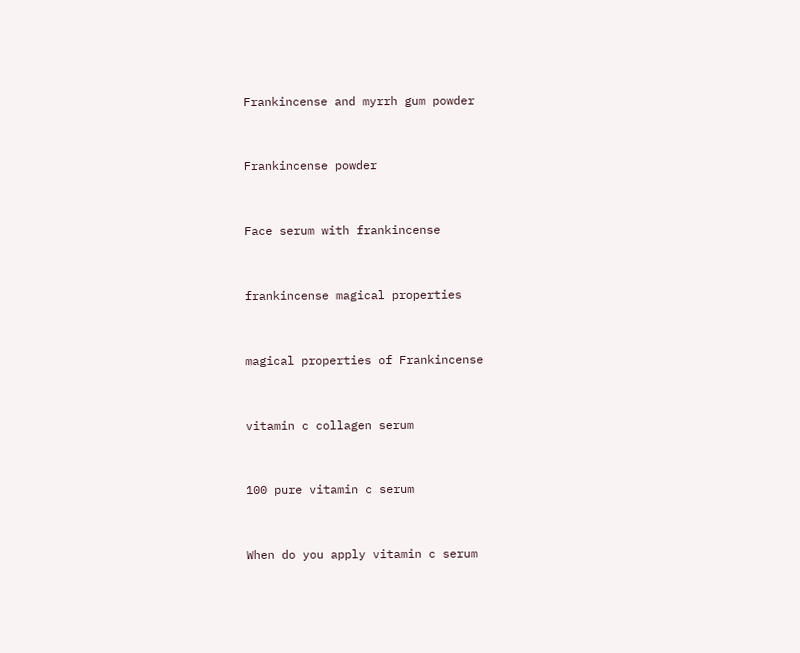Frankincense and myrrh gum powder


Frankincense powder


Face serum with frankincense


frankincense magical properties


magical properties of Frankincense


vitamin c collagen serum


100 pure vitamin c serum


When do you apply vitamin c serum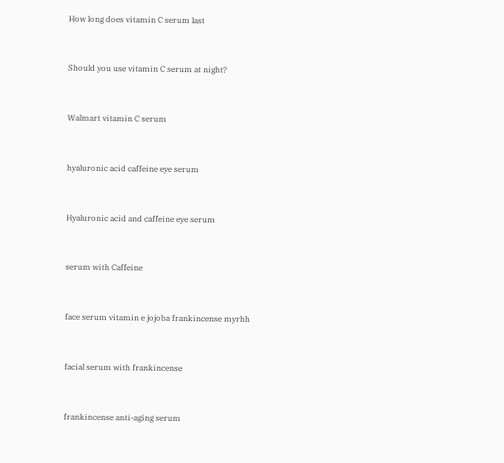How long does vitamin C serum last


Should you use vitamin C serum at night?


Walmart vitamin C serum


hyaluronic acid caffeine eye serum


Hyaluronic acid and caffeine eye serum


serum with Caffeine


face serum vitamin e jojoba frankincense myrhh


facial serum with frankincense


frankincense anti-aging serum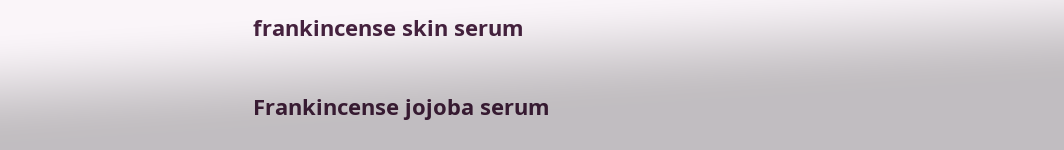frankincense skin serum


Frankincense jojoba serum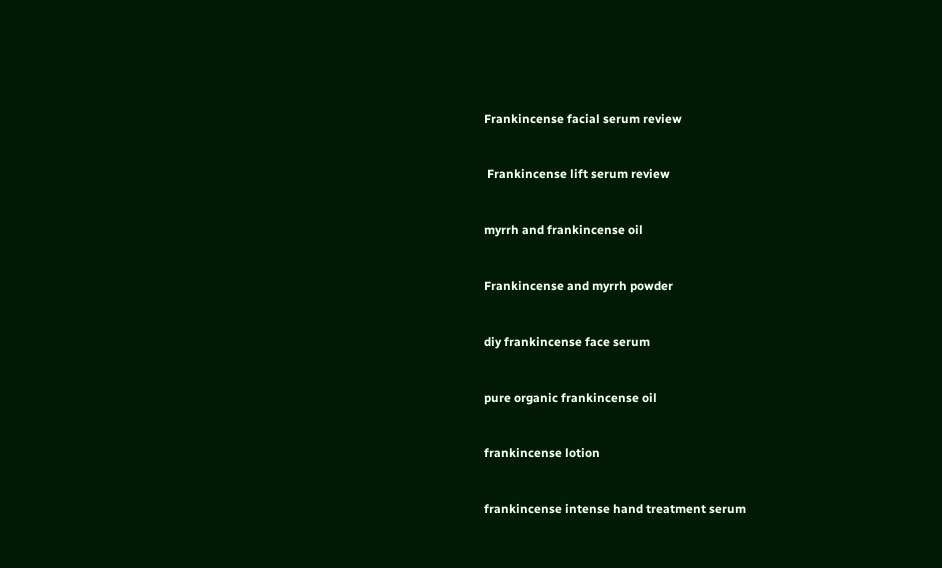Frankincense facial serum review


 Frankincense lift serum review


myrrh and frankincense oil


Frankincense and myrrh powder


diy frankincense face serum


pure organic frankincense oil


frankincense lotion


frankincense intense hand treatment serum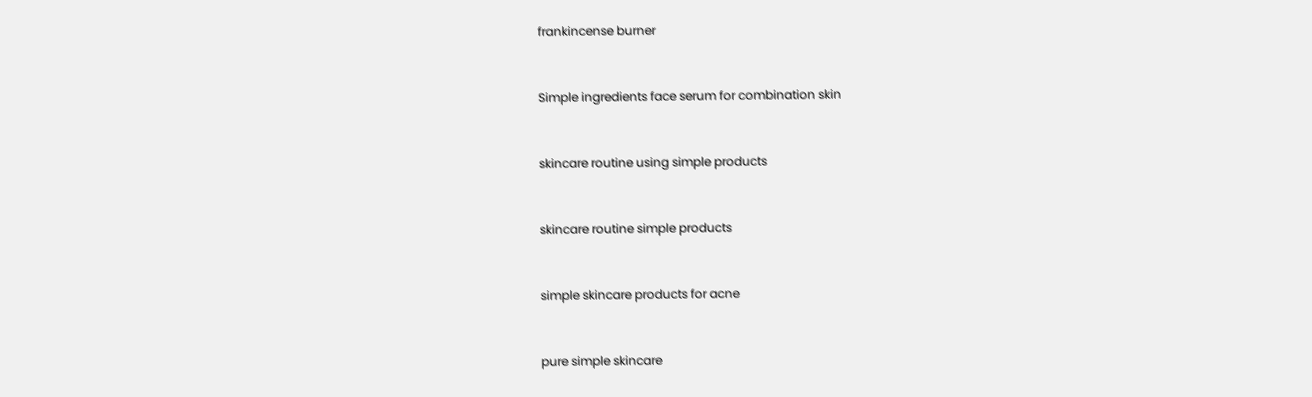frankincense burner


Simple ingredients face serum for combination skin


skincare routine using simple products


skincare routine simple products


simple skincare products for acne


pure simple skincare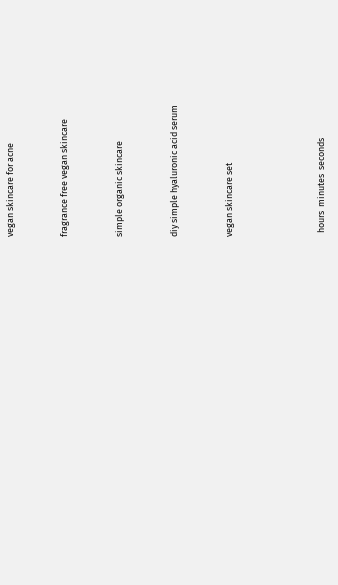vegan skincare for acne


fragrance free vegan skincare


simple organic skincare


diy simple hyaluronic acid serum


vegan skincare set




  hours  minutes  seconds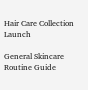Hair Care Collection Launch

General Skincare Routine Guide